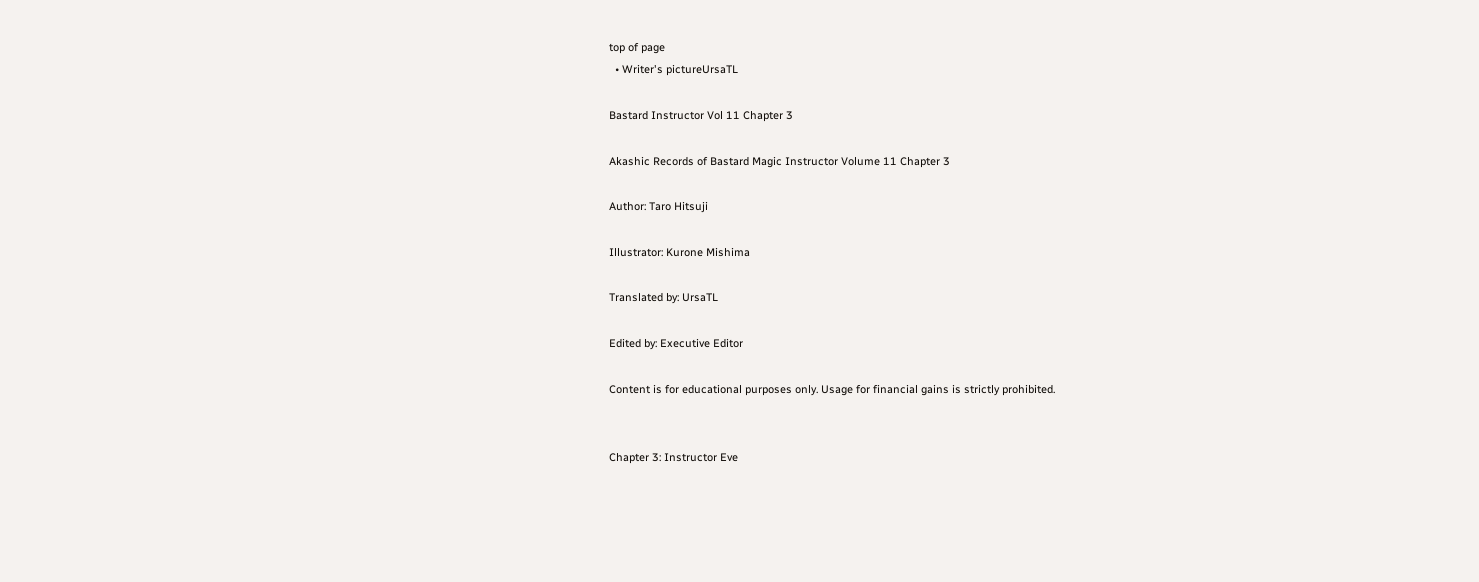top of page
  • Writer's pictureUrsaTL

Bastard Instructor Vol 11 Chapter 3

Akashic Records of Bastard Magic Instructor Volume 11 Chapter 3

Author: Taro Hitsuji

Illustrator: Kurone Mishima

Translated by: UrsaTL

Edited by: Executive Editor

Content is for educational purposes only. Usage for financial gains is strictly prohibited.


Chapter 3: Instructor Eve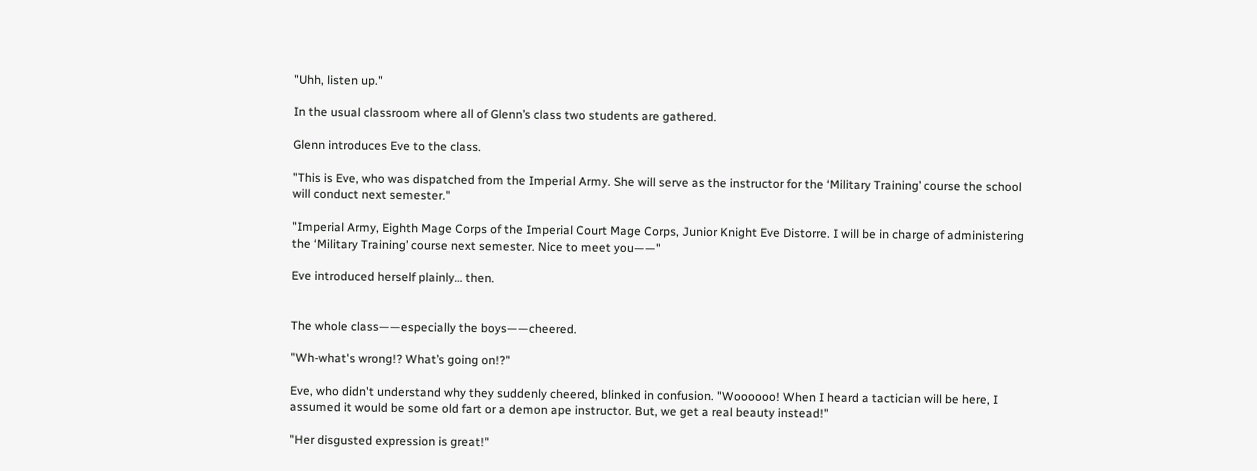"Uhh, listen up."

In the usual classroom where all of Glenn’s class two students are gathered.

Glenn introduces Eve to the class.

"This is Eve, who was dispatched from the Imperial Army. She will serve as the instructor for the ‘Military Training’ course the school will conduct next semester."

"Imperial Army, Eighth Mage Corps of the Imperial Court Mage Corps, Junior Knight Eve Distorre. I will be in charge of administering the ‘Military Training’ course next semester. Nice to meet you——"

Eve introduced herself plainly… then.


The whole class——especially the boys——cheered.

"Wh-what's wrong!? What’s going on!?"

Eve, who didn't understand why they suddenly cheered, blinked in confusion. "Woooooo! When I heard a tactician will be here, I assumed it would be some old fart or a demon ape instructor. But, we get a real beauty instead!"

"Her disgusted expression is great!"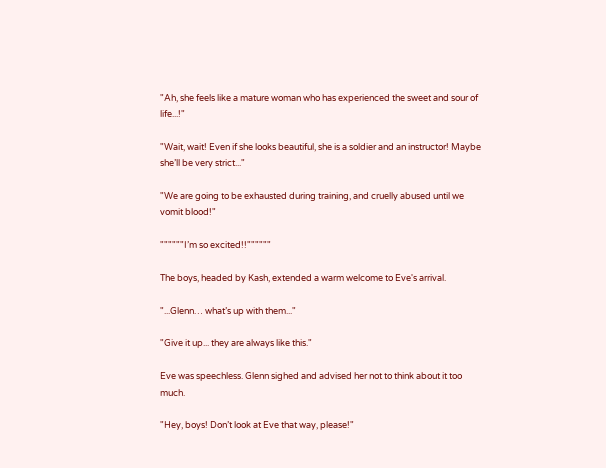"Ah, she feels like a mature woman who has experienced the sweet and sour of life...!"

"Wait, wait! Even if she looks beautiful, she is a soldier and an instructor! Maybe she’ll be very strict..."

"We are going to be exhausted during training, and cruelly abused until we vomit blood!"

""""""I’m so excited!!""""""

The boys, headed by Kash, extended a warm welcome to Eve's arrival.

"...Glenn… what’s up with them..."

"Give it up... they are always like this."

Eve was speechless. Glenn sighed and advised her not to think about it too much.

"Hey, boys! Don’t look at Eve that way, please!"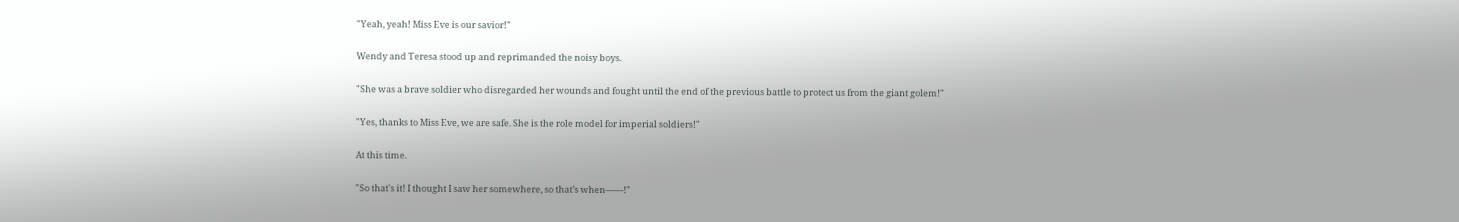"Yeah, yeah! Miss Eve is our savior!"

Wendy and Teresa stood up and reprimanded the noisy boys.

"She was a brave soldier who disregarded her wounds and fought until the end of the previous battle to protect us from the giant golem!"

"Yes, thanks to Miss Eve, we are safe. She is the role model for imperial soldiers!"

At this time.

"So that's it! I thought I saw her somewhere, so that’s when——!"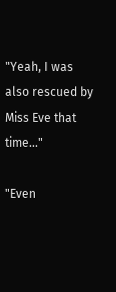"Yeah, I was also rescued by Miss Eve that time..."

"Even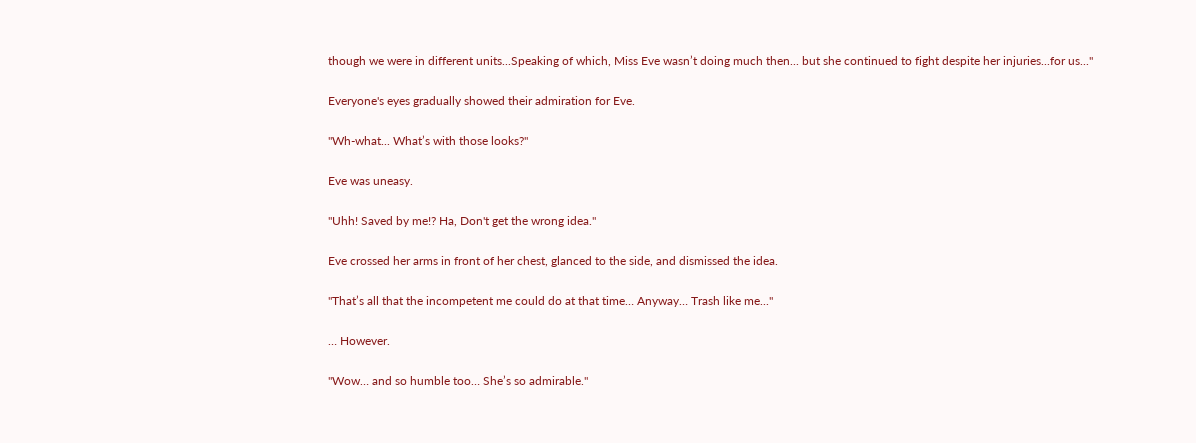though we were in different units...Speaking of which, Miss Eve wasn’t doing much then... but she continued to fight despite her injuries...for us..."

Everyone's eyes gradually showed their admiration for Eve.

"Wh-what... What’s with those looks?"

Eve was uneasy.

"Uhh! Saved by me!? Ha, Don't get the wrong idea."

Eve crossed her arms in front of her chest, glanced to the side, and dismissed the idea.

"That’s all that the incompetent me could do at that time… Anyway… Trash like me..."

… However.

"Wow… and so humble too… She’s so admirable."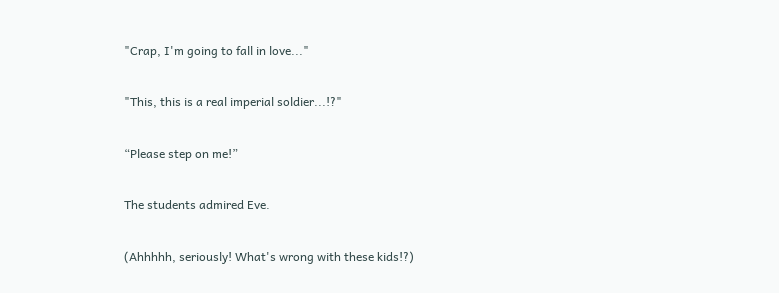"Crap, I'm going to fall in love..."

"This, this is a real imperial soldier...!?"

“Please step on me!”

The students admired Eve.

(Ahhhhh, seriously! What's wrong with these kids!?)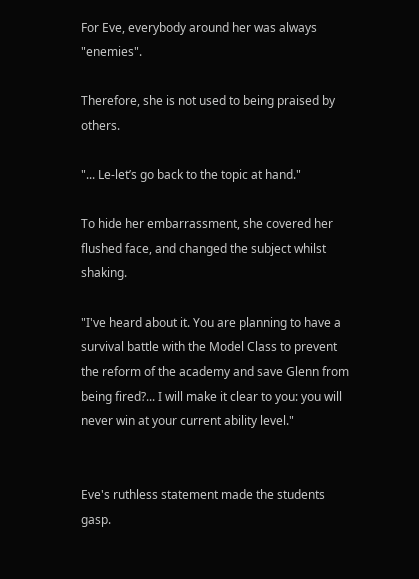For Eve, everybody around her was always "enemies".

Therefore, she is not used to being praised by others.

"... Le-let’s go back to the topic at hand."

To hide her embarrassment, she covered her flushed face, and changed the subject whilst shaking.

"I've heard about it. You are planning to have a survival battle with the Model Class to prevent the reform of the academy and save Glenn from being fired?... I will make it clear to you: you will never win at your current ability level."


Eve's ruthless statement made the students gasp.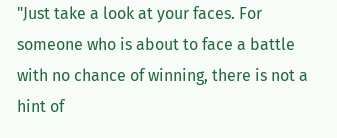"Just take a look at your faces. For someone who is about to face a battle with no chance of winning, there is not a hint of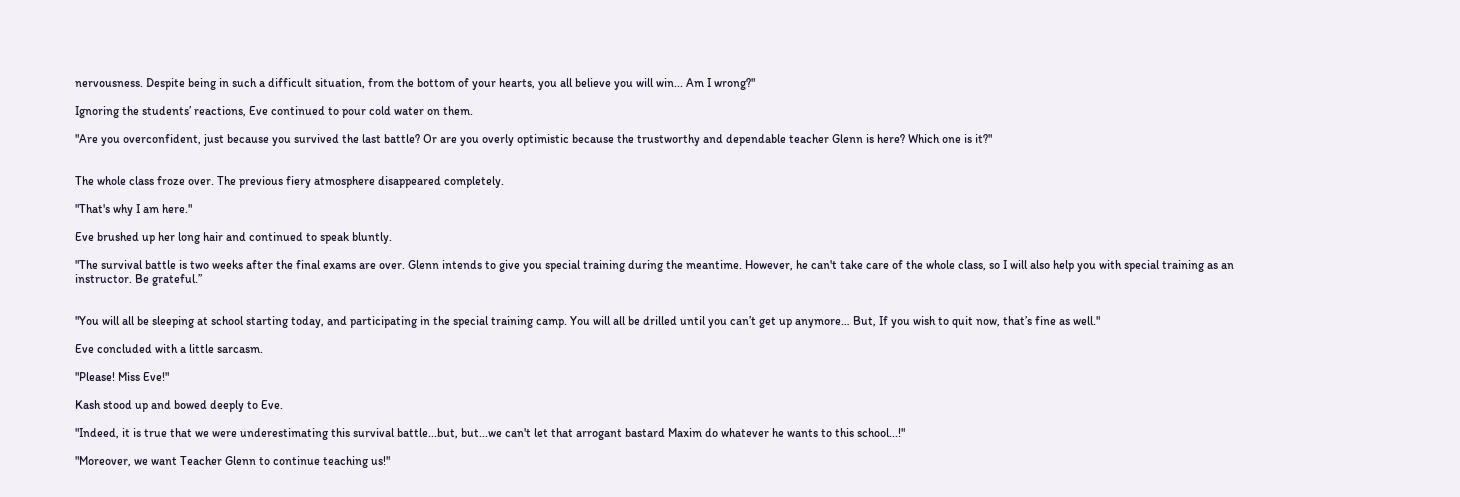nervousness. Despite being in such a difficult situation, from the bottom of your hearts, you all believe you will win... Am I wrong?"

Ignoring the students’ reactions, Eve continued to pour cold water on them.

"Are you overconfident, just because you survived the last battle? Or are you overly optimistic because the trustworthy and dependable teacher Glenn is here? Which one is it?"


The whole class froze over. The previous fiery atmosphere disappeared completely.

"That's why I am here."

Eve brushed up her long hair and continued to speak bluntly.

"The survival battle is two weeks after the final exams are over. Glenn intends to give you special training during the meantime. However, he can't take care of the whole class, so I will also help you with special training as an instructor. Be grateful.”


"You will all be sleeping at school starting today, and participating in the special training camp. You will all be drilled until you can’t get up anymore… But, If you wish to quit now, that’s fine as well."

Eve concluded with a little sarcasm.

"Please! Miss Eve!"

Kash stood up and bowed deeply to Eve.

"Indeed, it is true that we were underestimating this survival battle...but, but...we can't let that arrogant bastard Maxim do whatever he wants to this school...!"

"Moreover, we want Teacher Glenn to continue teaching us!"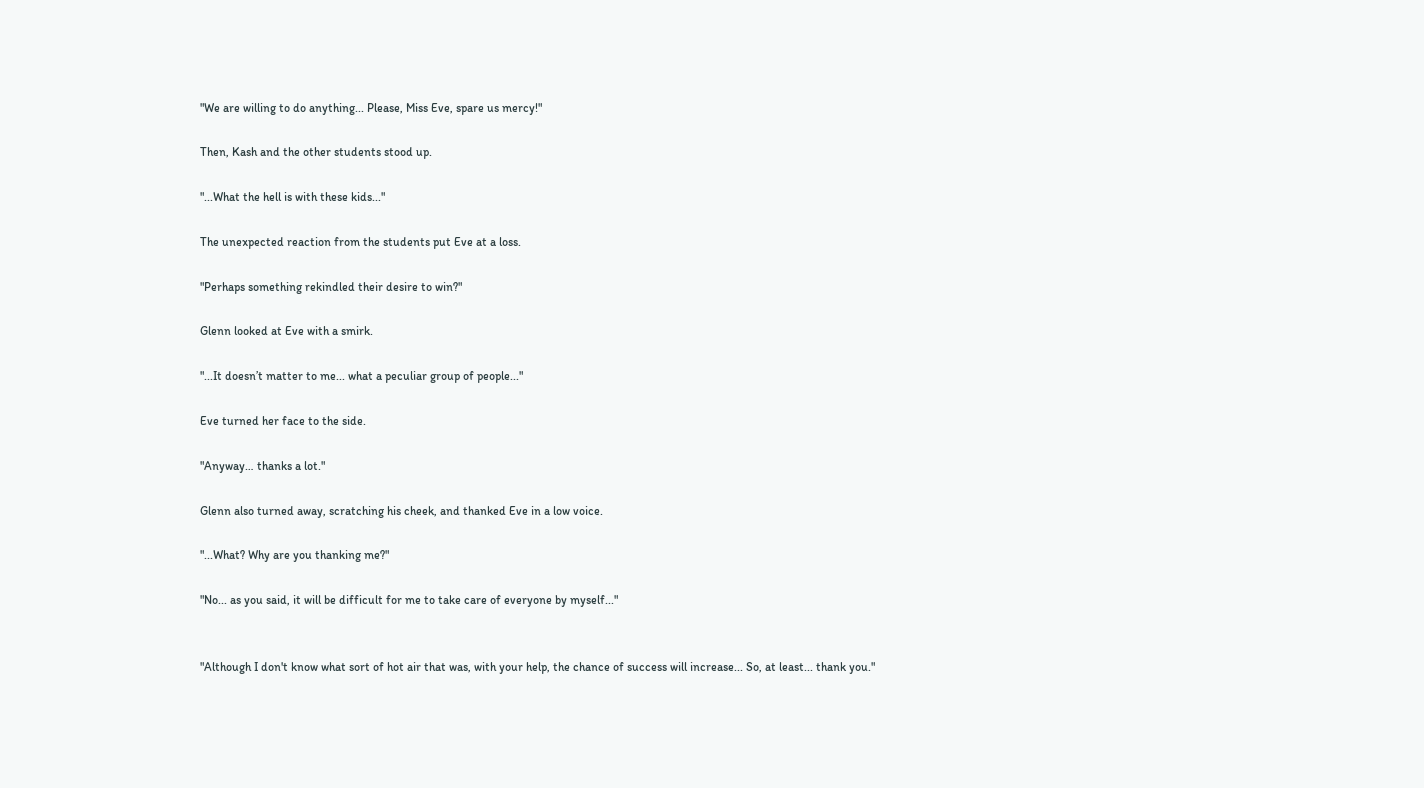"We are willing to do anything... Please, Miss Eve, spare us mercy!"

Then, Kash and the other students stood up.

"...What the hell is with these kids..."

The unexpected reaction from the students put Eve at a loss.

"Perhaps something rekindled their desire to win?"

Glenn looked at Eve with a smirk.

"...It doesn’t matter to me... what a peculiar group of people..."

Eve turned her face to the side.

"Anyway… thanks a lot."

Glenn also turned away, scratching his cheek, and thanked Eve in a low voice.

"...What? Why are you thanking me?"

"No... as you said, it will be difficult for me to take care of everyone by myself..."


"Although I don't know what sort of hot air that was, with your help, the chance of success will increase... So, at least... thank you."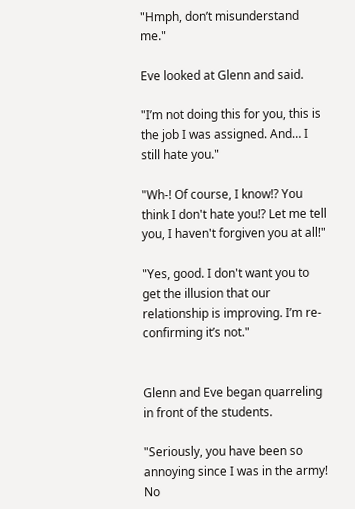"Hmph, don’t misunderstand me."

Eve looked at Glenn and said.

"I’m not doing this for you, this is the job I was assigned. And… I still hate you."

"Wh-! Of course, I know!? You think I don't hate you!? Let me tell you, I haven't forgiven you at all!"

"Yes, good. I don't want you to get the illusion that our relationship is improving. I’m re-confirming it’s not."


Glenn and Eve began quarreling in front of the students.

"Seriously, you have been so annoying since I was in the army! No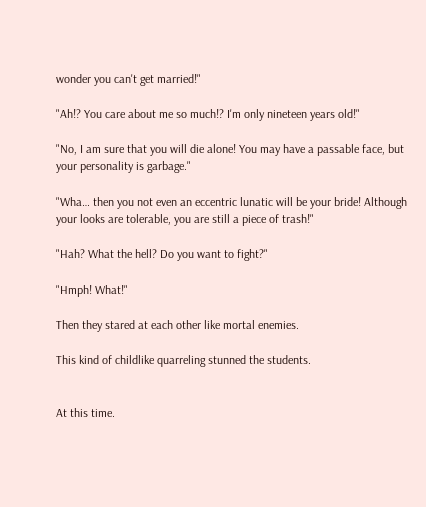wonder you can't get married!"

"Ah!? You care about me so much!? I'm only nineteen years old!"

"No, I am sure that you will die alone! You may have a passable face, but your personality is garbage."

"Wha… then you not even an eccentric lunatic will be your bride! Although your looks are tolerable, you are still a piece of trash!"

"Hah? What the hell? Do you want to fight?"

"Hmph! What!"

Then they stared at each other like mortal enemies.

This kind of childlike quarreling stunned the students.


At this time.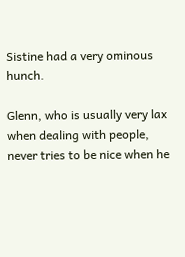Sistine had a very ominous hunch.

Glenn, who is usually very lax when dealing with people, never tries to be nice when he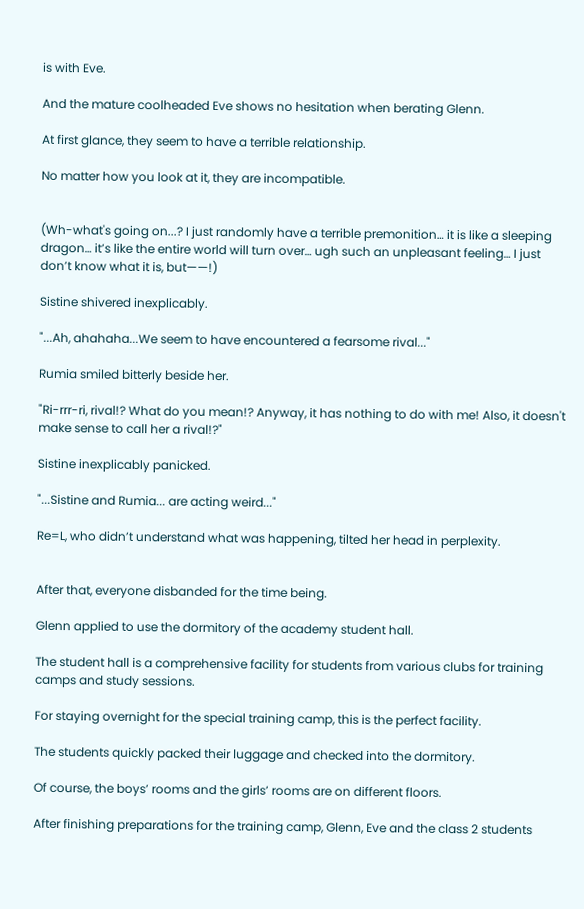is with Eve.

And the mature coolheaded Eve shows no hesitation when berating Glenn.

At first glance, they seem to have a terrible relationship.

No matter how you look at it, they are incompatible.


(Wh-what's going on...? I just randomly have a terrible premonition… it is like a sleeping dragon… it’s like the entire world will turn over… ugh such an unpleasant feeling… I just don’t know what it is, but——!)

Sistine shivered inexplicably.

"...Ah, ahahaha...We seem to have encountered a fearsome rival..."

Rumia smiled bitterly beside her.

"Ri-rrr-ri, rival!? What do you mean!? Anyway, it has nothing to do with me! Also, it doesn't make sense to call her a rival!?"

Sistine inexplicably panicked.

"...Sistine and Rumia... are acting weird..."

Re=L, who didn’t understand what was happening, tilted her head in perplexity.


After that, everyone disbanded for the time being.

Glenn applied to use the dormitory of the academy student hall.

The student hall is a comprehensive facility for students from various clubs for training camps and study sessions.

For staying overnight for the special training camp, this is the perfect facility.

The students quickly packed their luggage and checked into the dormitory.

Of course, the boys’ rooms and the girls’ rooms are on different floors.

After finishing preparations for the training camp, Glenn, Eve and the class 2 students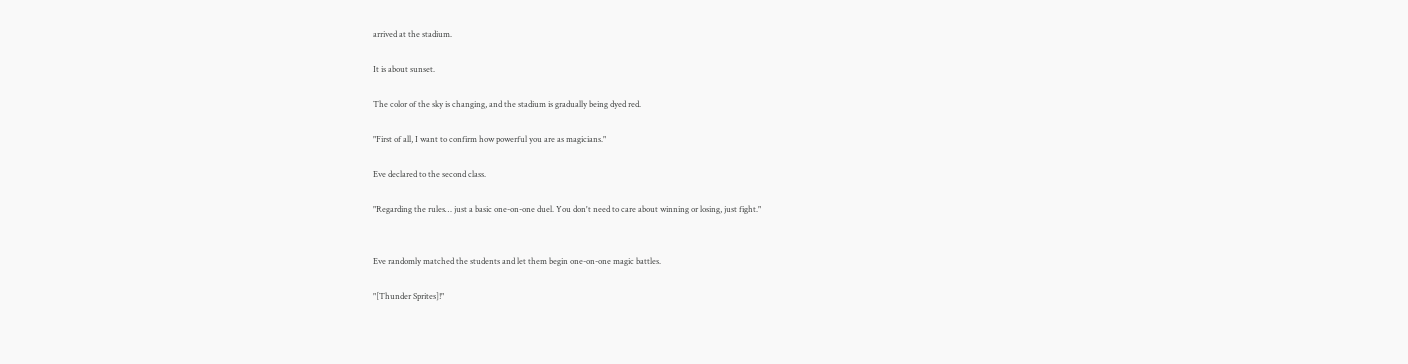arrived at the stadium.

It is about sunset.

The color of the sky is changing, and the stadium is gradually being dyed red.

"First of all, I want to confirm how powerful you are as magicians."

Eve declared to the second class.

"Regarding the rules… just a basic one-on-one duel. You don't need to care about winning or losing, just fight."


Eve randomly matched the students and let them begin one-on-one magic battles.

"[Thunder Sprites]!"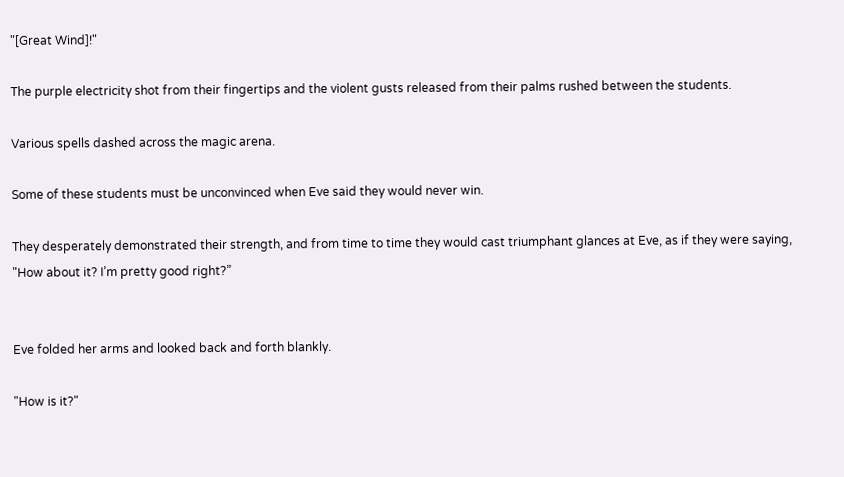"[Great Wind]!"

The purple electricity shot from their fingertips and the violent gusts released from their palms rushed between the students.

Various spells dashed across the magic arena.

Some of these students must be unconvinced when Eve said they would never win.

They desperately demonstrated their strength, and from time to time they would cast triumphant glances at Eve, as if they were saying, "How about it? I’m pretty good right?”


Eve folded her arms and looked back and forth blankly.

"How is it?"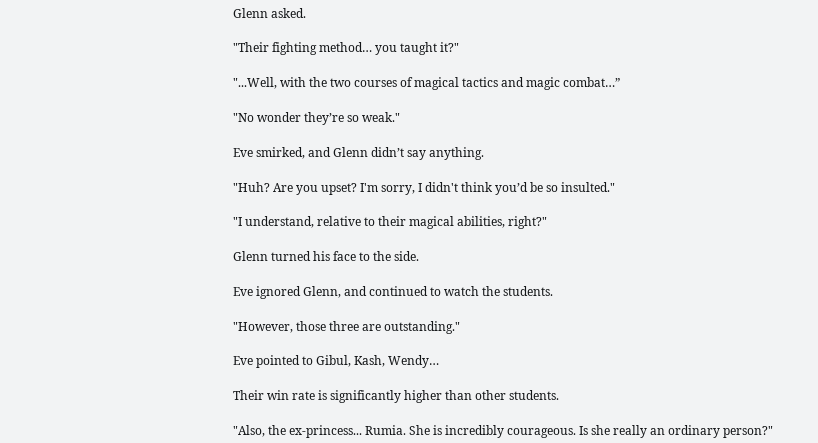Glenn asked.

"Their fighting method… you taught it?"

"...Well, with the two courses of magical tactics and magic combat…”

"No wonder they’re so weak."

Eve smirked, and Glenn didn’t say anything.

"Huh? Are you upset? I'm sorry, I didn't think you’d be so insulted."

"I understand, relative to their magical abilities, right?"

Glenn turned his face to the side.

Eve ignored Glenn, and continued to watch the students.

"However, those three are outstanding."

Eve pointed to Gibul, Kash, Wendy…

Their win rate is significantly higher than other students.

"Also, the ex-princess... Rumia. She is incredibly courageous. Is she really an ordinary person?"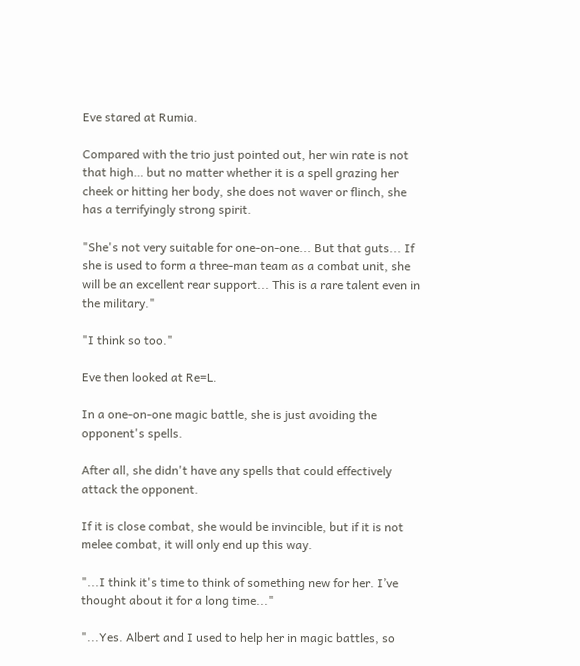Eve stared at Rumia.

Compared with the trio just pointed out, her win rate is not that high… but no matter whether it is a spell grazing her cheek or hitting her body, she does not waver or flinch, she has a terrifyingly strong spirit.

"She's not very suitable for one-on-one... But that guts... If she is used to form a three-man team as a combat unit, she will be an excellent rear support... This is a rare talent even in the military."

"I think so too."

Eve then looked at Re=L.

In a one-on-one magic battle, she is just avoiding the opponent's spells.

After all, she didn't have any spells that could effectively attack the opponent.

If it is close combat, she would be invincible, but if it is not melee combat, it will only end up this way.

"...I think it's time to think of something new for her. I’ve thought about it for a long time..."

"...Yes. Albert and I used to help her in magic battles, so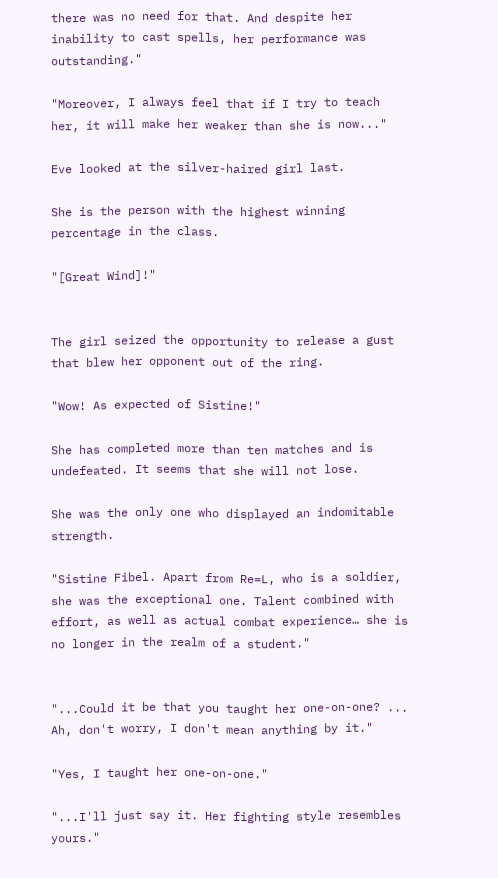there was no need for that. And despite her inability to cast spells, her performance was outstanding."

"Moreover, I always feel that if I try to teach her, it will make her weaker than she is now..."

Eve looked at the silver-haired girl last.

She is the person with the highest winning percentage in the class.

"[Great Wind]!"


The girl seized the opportunity to release a gust that blew her opponent out of the ring.

"Wow! As expected of Sistine!"

She has completed more than ten matches and is undefeated. It seems that she will not lose.

She was the only one who displayed an indomitable strength.

"Sistine Fibel. Apart from Re=L, who is a soldier, she was the exceptional one. Talent combined with effort, as well as actual combat experience… she is no longer in the realm of a student."


"...Could it be that you taught her one-on-one? ... Ah, don't worry, I don't mean anything by it."

"Yes, I taught her one-on-one."

"...I'll just say it. Her fighting style resembles yours."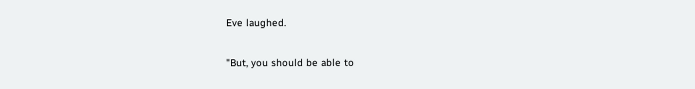Eve laughed.

"But, you should be able to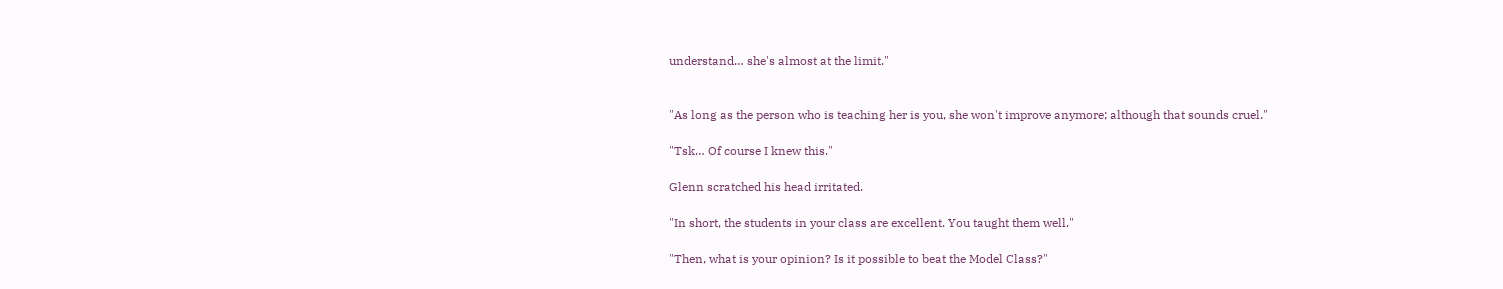understand… she's almost at the limit."


"As long as the person who is teaching her is you, she won't improve anymore; although that sounds cruel."

"Tsk… Of course I knew this."

Glenn scratched his head irritated.

"In short, the students in your class are excellent. You taught them well."

"Then, what is your opinion? Is it possible to beat the Model Class?"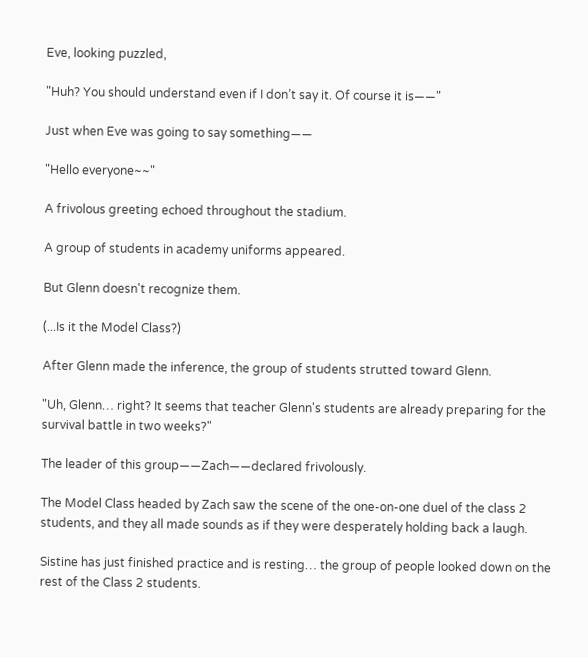Eve, looking puzzled,

"Huh? You should understand even if I don’t say it. Of course it is——"

Just when Eve was going to say something——

"Hello everyone~~"

A frivolous greeting echoed throughout the stadium.

A group of students in academy uniforms appeared.

But Glenn doesn't recognize them.

(...Is it the Model Class?)

After Glenn made the inference, the group of students strutted toward Glenn.

"Uh, Glenn… right? It seems that teacher Glenn's students are already preparing for the survival battle in two weeks?"

The leader of this group——Zach——declared frivolously.

The Model Class headed by Zach saw the scene of the one-on-one duel of the class 2 students, and they all made sounds as if they were desperately holding back a laugh.

Sistine has just finished practice and is resting… the group of people looked down on the rest of the Class 2 students.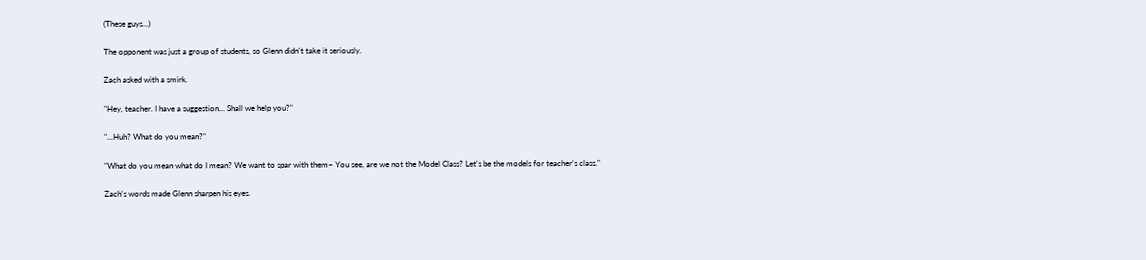(These guys...)

The opponent was just a group of students, so Glenn didn't take it seriously.

Zach asked with a smirk.

"Hey, teacher. I have a suggestion… Shall we help you?"

"...Huh? What do you mean?"

"What do you mean what do I mean? We want to spar with them~ You see, are we not the Model Class? Let's be the models for teacher's class."

Zach's words made Glenn sharpen his eyes.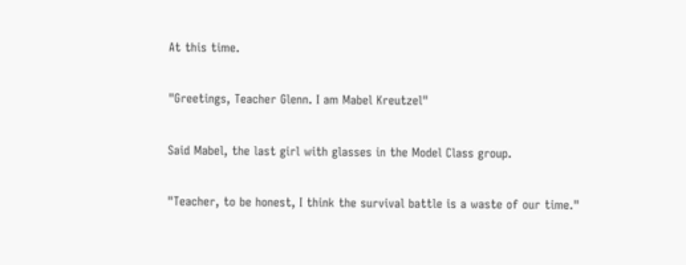At this time.

"Greetings, Teacher Glenn. I am Mabel Kreutzel"

Said Mabel, the last girl with glasses in the Model Class group.

"Teacher, to be honest, I think the survival battle is a waste of our time."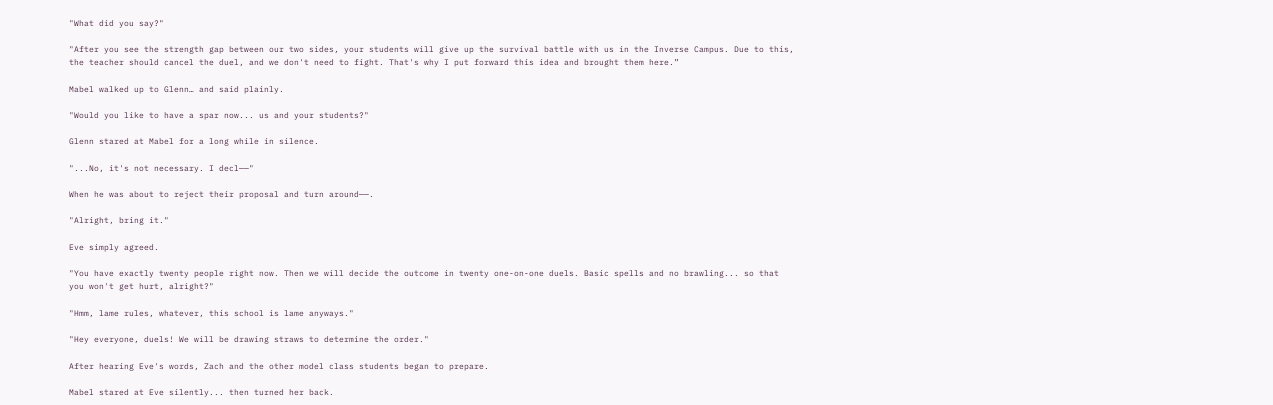"What did you say?"

"After you see the strength gap between our two sides, your students will give up the survival battle with us in the Inverse Campus. Due to this, the teacher should cancel the duel, and we don't need to fight. That's why I put forward this idea and brought them here.”

Mabel walked up to Glenn… and said plainly.

"Would you like to have a spar now... us and your students?"

Glenn stared at Mabel for a long while in silence.

"...No, it's not necessary. I decl——"

When he was about to reject their proposal and turn around——.

"Alright, bring it."

Eve simply agreed.

"You have exactly twenty people right now. Then we will decide the outcome in twenty one-on-one duels. Basic spells and no brawling... so that you won't get hurt, alright?"

"Hmm, lame rules, whatever, this school is lame anyways."

"Hey everyone, duels! We will be drawing straws to determine the order."

After hearing Eve's words, Zach and the other model class students began to prepare.

Mabel stared at Eve silently... then turned her back.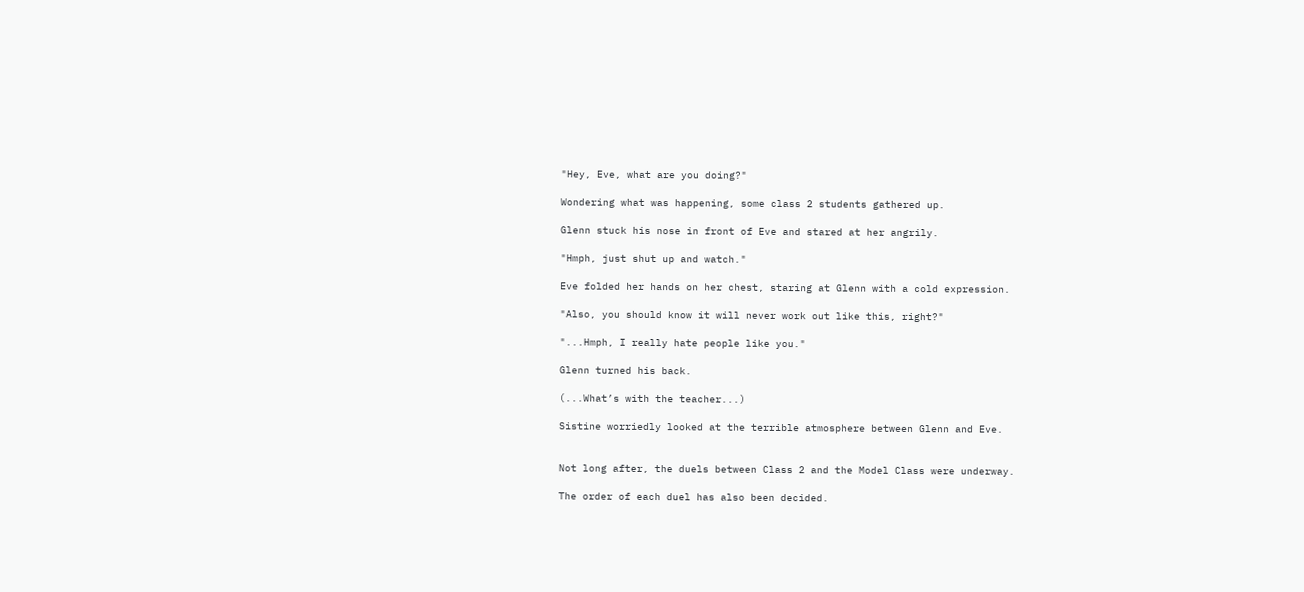"Hey, Eve, what are you doing?"

Wondering what was happening, some class 2 students gathered up.

Glenn stuck his nose in front of Eve and stared at her angrily.

"Hmph, just shut up and watch."

Eve folded her hands on her chest, staring at Glenn with a cold expression.

"Also, you should know it will never work out like this, right?"

"...Hmph, I really hate people like you."

Glenn turned his back.

(...What’s with the teacher...)

Sistine worriedly looked at the terrible atmosphere between Glenn and Eve.


Not long after, the duels between Class 2 and the Model Class were underway.

The order of each duel has also been decided.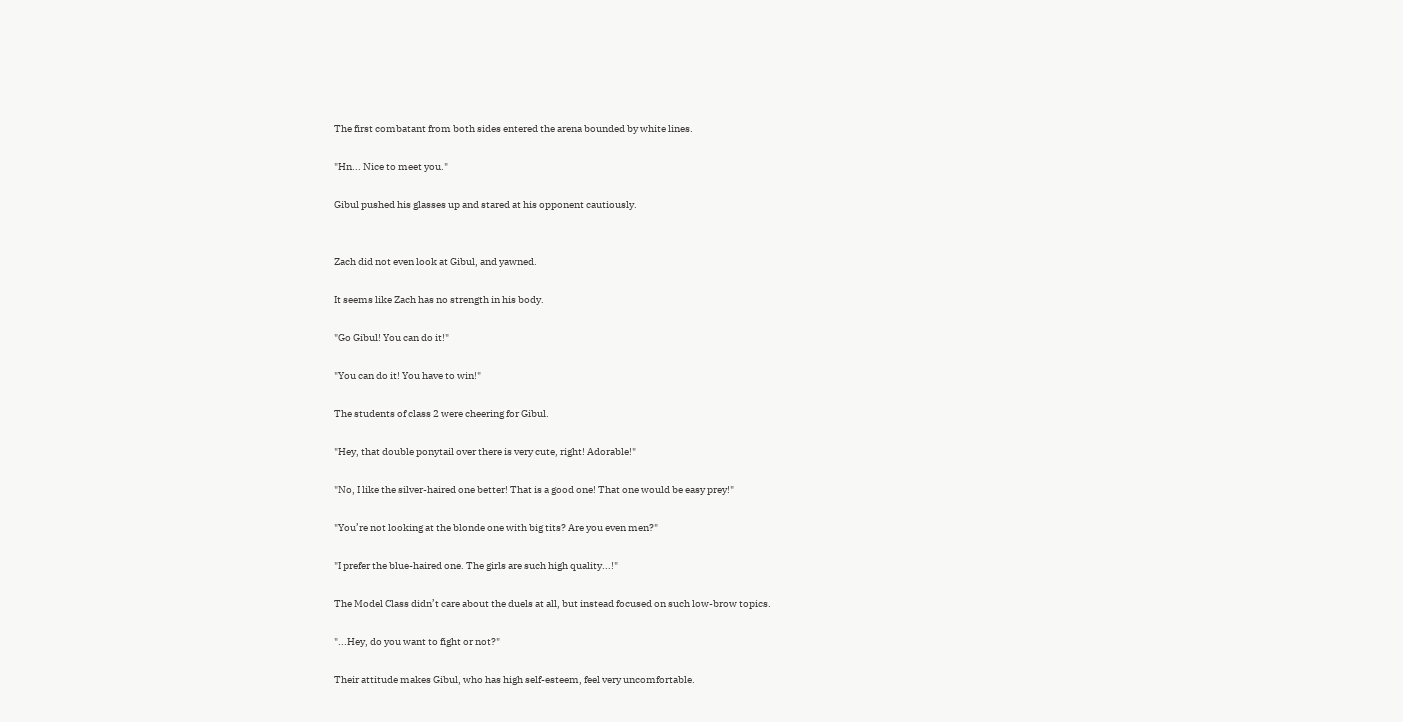The first combatant from both sides entered the arena bounded by white lines.

"Hn... Nice to meet you."

Gibul pushed his glasses up and stared at his opponent cautiously.


Zach did not even look at Gibul, and yawned.

It seems like Zach has no strength in his body.

"Go Gibul! You can do it!"

"You can do it! You have to win!"

The students of class 2 were cheering for Gibul.

"Hey, that double ponytail over there is very cute, right! Adorable!"

"No, I like the silver-haired one better! That is a good one! That one would be easy prey!"

"You’re not looking at the blonde one with big tits? Are you even men?"

"I prefer the blue-haired one. The girls are such high quality...!"

The Model Class didn’t care about the duels at all, but instead focused on such low-brow topics.

"...Hey, do you want to fight or not?"

Their attitude makes Gibul, who has high self-esteem, feel very uncomfortable.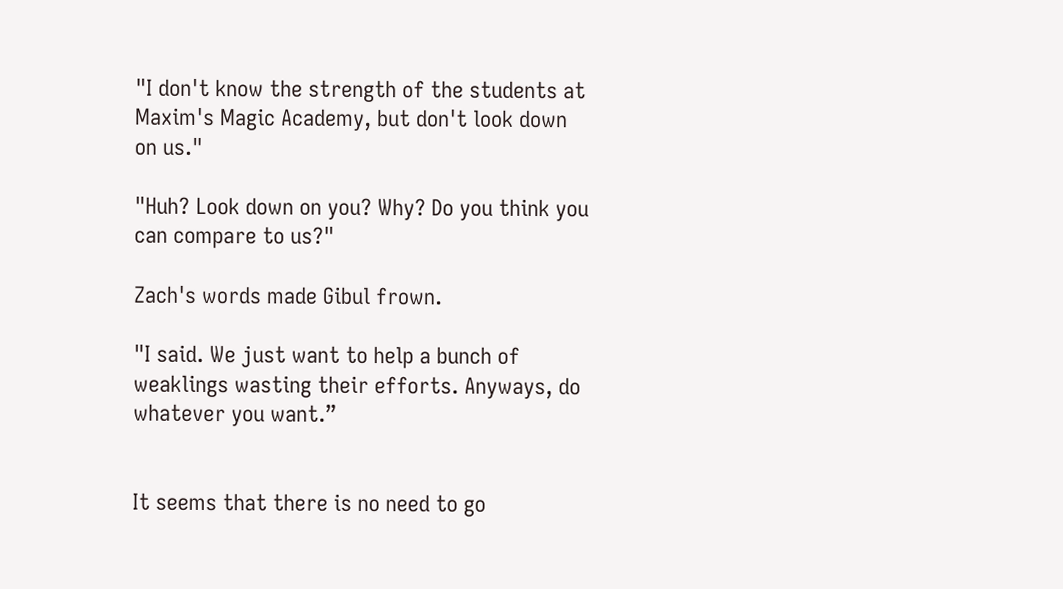"I don't know the strength of the students at Maxim's Magic Academy, but don't look down on us."

"Huh? Look down on you? Why? Do you think you can compare to us?"

Zach's words made Gibul frown.

"I said. We just want to help a bunch of weaklings wasting their efforts. Anyways, do whatever you want.”


It seems that there is no need to go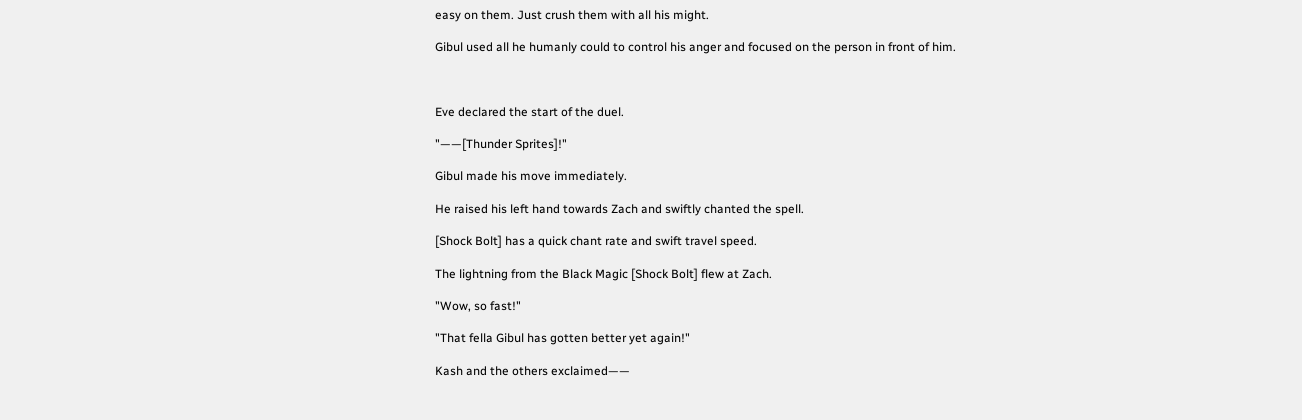easy on them. Just crush them with all his might.

Gibul used all he humanly could to control his anger and focused on the person in front of him.



Eve declared the start of the duel.

"——[Thunder Sprites]!"

Gibul made his move immediately.

He raised his left hand towards Zach and swiftly chanted the spell.

[Shock Bolt] has a quick chant rate and swift travel speed.

The lightning from the Black Magic [Shock Bolt] flew at Zach.

"Wow, so fast!"

"That fella Gibul has gotten better yet again!"

Kash and the others exclaimed——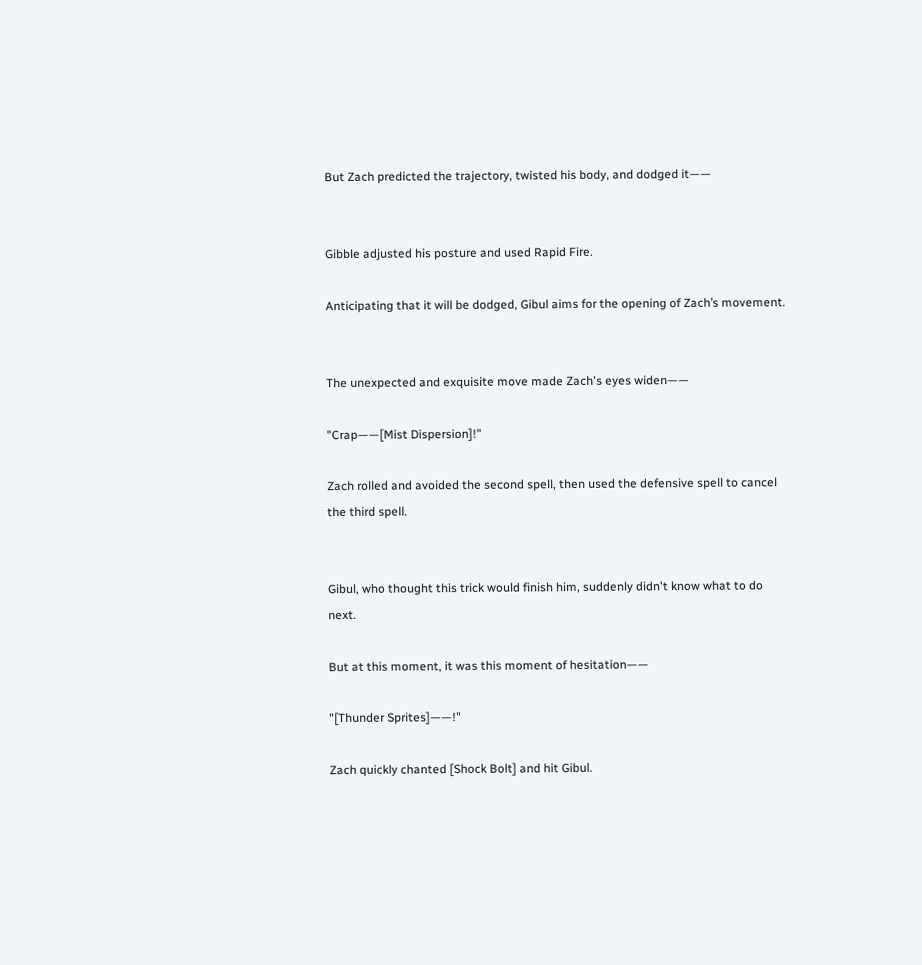But Zach predicted the trajectory, twisted his body, and dodged it——


Gibble adjusted his posture and used Rapid Fire.

Anticipating that it will be dodged, Gibul aims for the opening of Zach’s movement.


The unexpected and exquisite move made Zach's eyes widen——

"Crap——[Mist Dispersion]!"

Zach rolled and avoided the second spell, then used the defensive spell to cancel the third spell.


Gibul, who thought this trick would finish him, suddenly didn't know what to do next.

But at this moment, it was this moment of hesitation——

"[Thunder Sprites]——!"

Zach quickly chanted [Shock Bolt] and hit Gibul.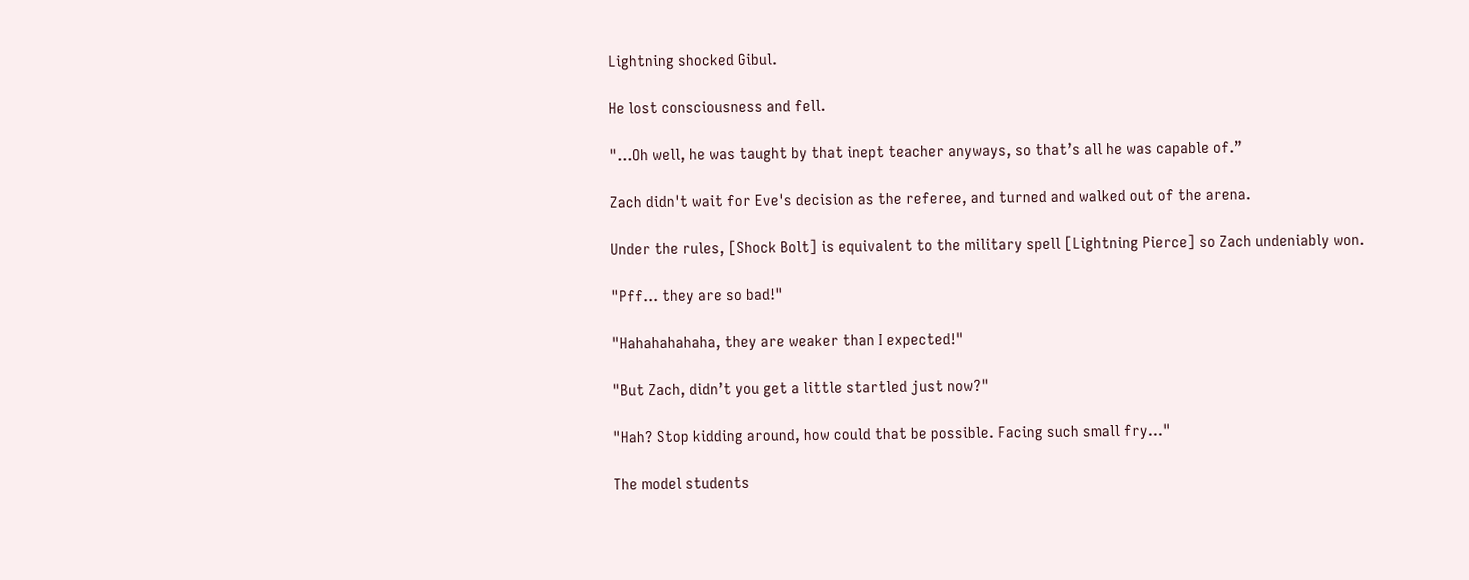Lightning shocked Gibul.

He lost consciousness and fell.

"...Oh well, he was taught by that inept teacher anyways, so that’s all he was capable of.”

Zach didn't wait for Eve's decision as the referee, and turned and walked out of the arena.

Under the rules, [Shock Bolt] is equivalent to the military spell [Lightning Pierce] so Zach undeniably won.

"Pff... they are so bad!"

"Hahahahahaha, they are weaker than I expected!"

"But Zach, didn’t you get a little startled just now?"

"Hah? Stop kidding around, how could that be possible. Facing such small fry..."

The model students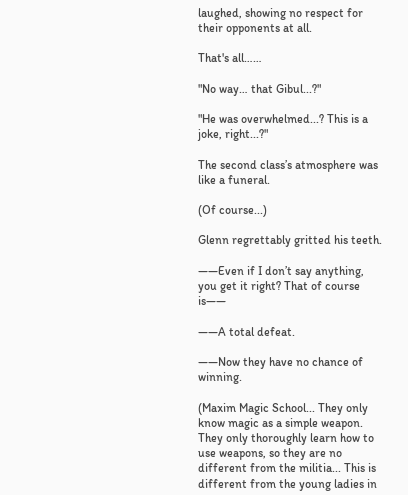laughed, showing no respect for their opponents at all.

That's all……

"No way… that Gibul...?"

"He was overwhelmed...? This is a joke, right...?"

The second class’s atmosphere was like a funeral.

(Of course...)

Glenn regrettably gritted his teeth.

——Even if I don’t say anything, you get it right? That of course is——

——A total defeat.

——Now they have no chance of winning.

(Maxim Magic School... They only know magic as a simple weapon. They only thoroughly learn how to use weapons, so they are no different from the militia... This is different from the young ladies in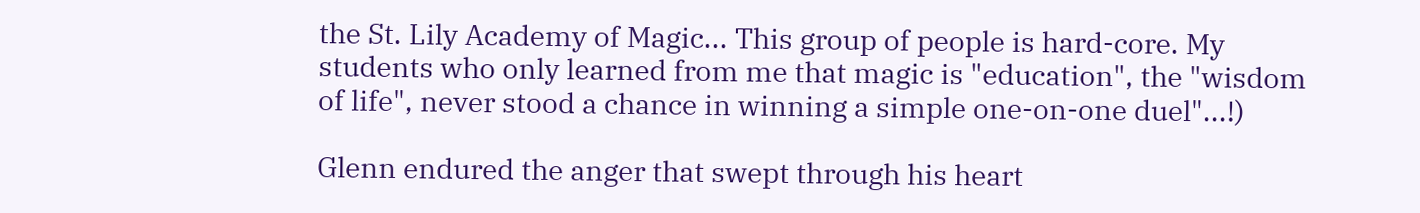the St. Lily Academy of Magic... This group of people is hard-core. My students who only learned from me that magic is "education", the "wisdom of life", never stood a chance in winning a simple one-on-one duel"...!)

Glenn endured the anger that swept through his heart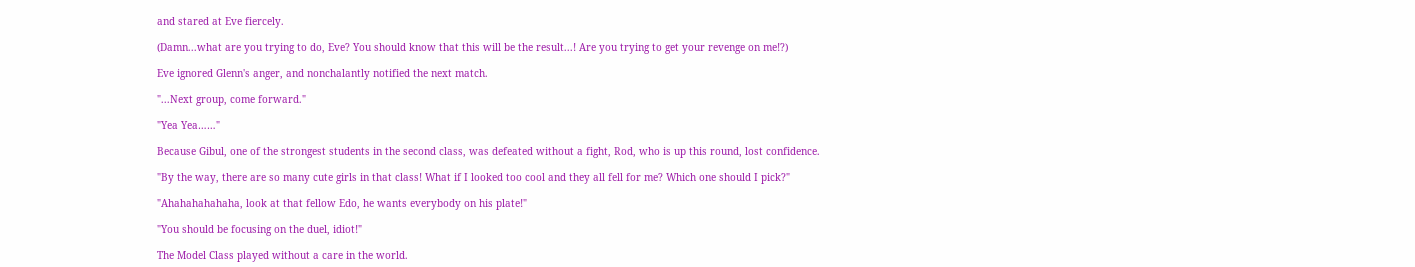and stared at Eve fiercely.

(Damn...what are you trying to do, Eve? You should know that this will be the result...! Are you trying to get your revenge on me!?)

Eve ignored Glenn's anger, and nonchalantly notified the next match.

"...Next group, come forward."

"Yea Yea……"

Because Gibul, one of the strongest students in the second class, was defeated without a fight, Rod, who is up this round, lost confidence.

"By the way, there are so many cute girls in that class! What if I looked too cool and they all fell for me? Which one should I pick?"

"Ahahahahahaha, look at that fellow Edo, he wants everybody on his plate!"

"You should be focusing on the duel, idiot!"

The Model Class played without a care in the world.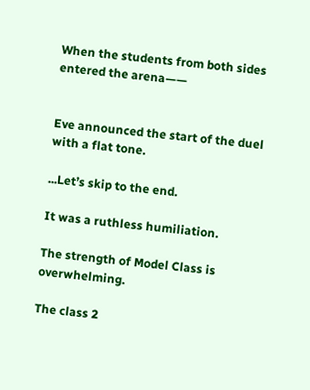When the students from both sides entered the arena——


Eve announced the start of the duel with a flat tone.

...Let’s skip to the end.

It was a ruthless humiliation.

The strength of Model Class is overwhelming.

The class 2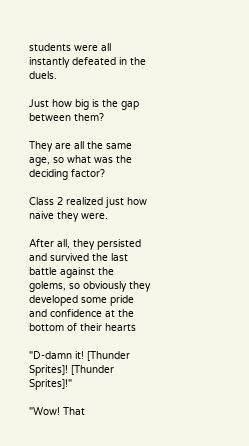students were all instantly defeated in the duels.

Just how big is the gap between them?

They are all the same age, so what was the deciding factor?

Class 2 realized just how naive they were.

After all, they persisted and survived the last battle against the golems, so obviously they developed some pride and confidence at the bottom of their hearts

"D-damn it! [Thunder Sprites]! [Thunder Sprites]!"

"Wow! That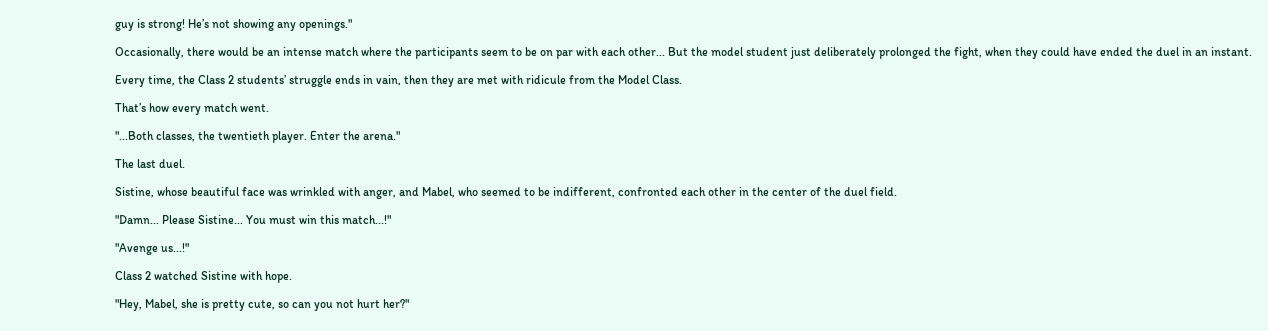guy is strong! He’s not showing any openings."

Occasionally, there would be an intense match where the participants seem to be on par with each other... But the model student just deliberately prolonged the fight, when they could have ended the duel in an instant.

Every time, the Class 2 students’ struggle ends in vain, then they are met with ridicule from the Model Class.

That’s how every match went.

"...Both classes, the twentieth player. Enter the arena."

The last duel.

Sistine, whose beautiful face was wrinkled with anger, and Mabel, who seemed to be indifferent, confronted each other in the center of the duel field.

"Damn... Please Sistine... You must win this match...!"

"Avenge us...!"

Class 2 watched Sistine with hope.

"Hey, Mabel, she is pretty cute, so can you not hurt her?"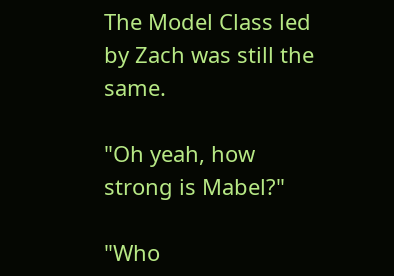The Model Class led by Zach was still the same.

"Oh yeah, how strong is Mabel?"

"Who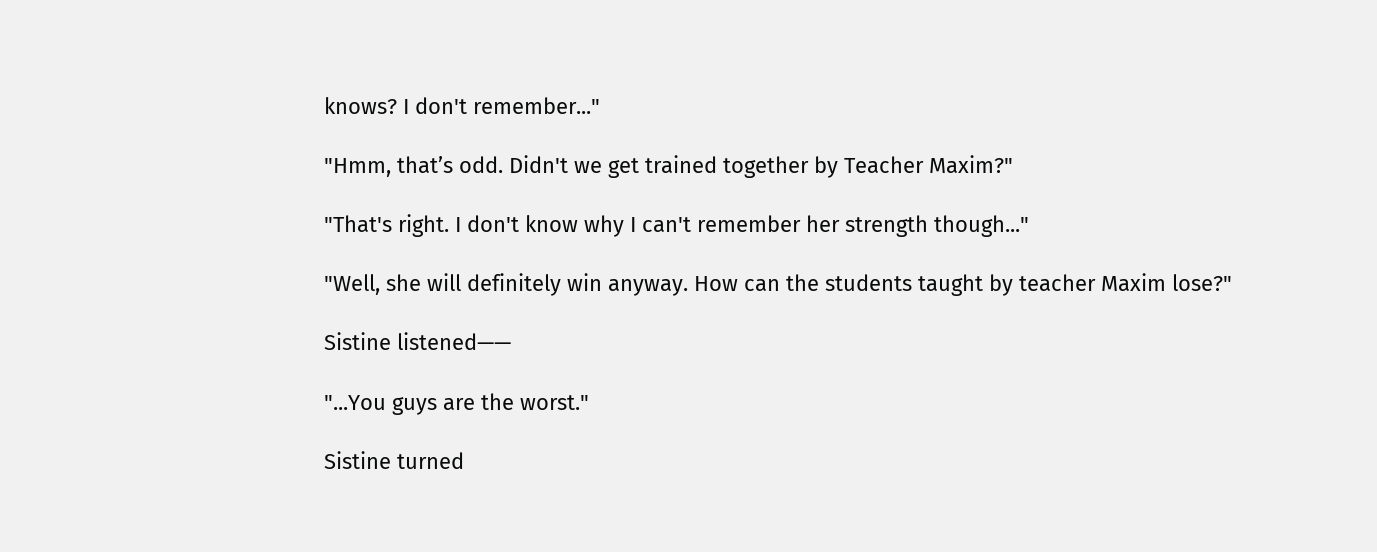knows? I don't remember..."

"Hmm, that’s odd. Didn't we get trained together by Teacher Maxim?"

"That's right. I don't know why I can't remember her strength though..."

"Well, she will definitely win anyway. How can the students taught by teacher Maxim lose?"

Sistine listened——

"...You guys are the worst."

Sistine turned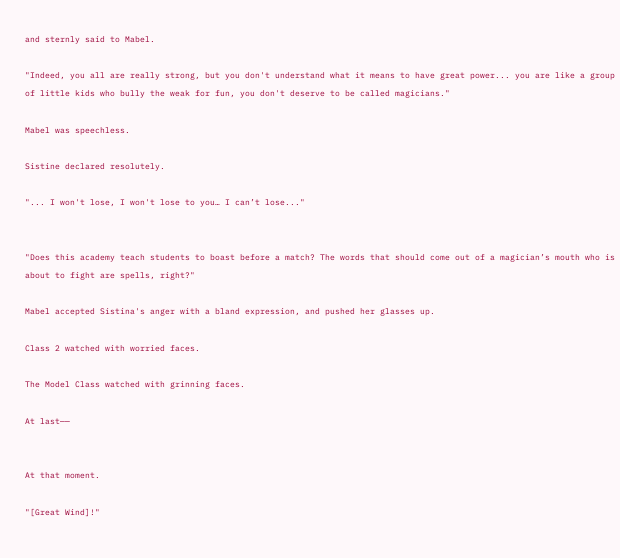and sternly said to Mabel.

"Indeed, you all are really strong, but you don't understand what it means to have great power... you are like a group of little kids who bully the weak for fun, you don't deserve to be called magicians."

Mabel was speechless.

Sistine declared resolutely.

"... I won't lose, I won't lose to you… I can’t lose..."


"Does this academy teach students to boast before a match? The words that should come out of a magician’s mouth who is about to fight are spells, right?"

Mabel accepted Sistina's anger with a bland expression, and pushed her glasses up.

Class 2 watched with worried faces.

The Model Class watched with grinning faces.

At last——


At that moment.

"[Great Wind]!"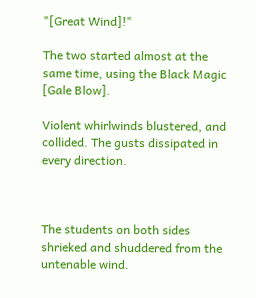"[Great Wind]!"

The two started almost at the same time, using the Black Magic [Gale Blow].

Violent whirlwinds blustered, and collided. The gusts dissipated in every direction.



The students on both sides shrieked and shuddered from the untenable wind.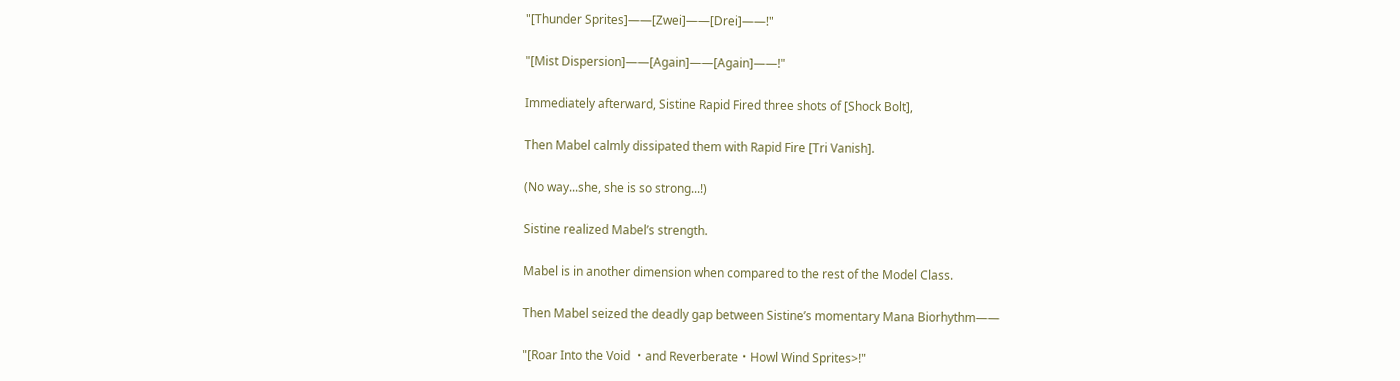"[Thunder Sprites]——[Zwei]——[Drei]——!"

"[Mist Dispersion]——[Again]——[Again]——!"

Immediately afterward, Sistine Rapid Fired three shots of [Shock Bolt],

Then Mabel calmly dissipated them with Rapid Fire [Tri Vanish].

(No way...she, she is so strong...!)

Sistine realized Mabel’s strength.

Mabel is in another dimension when compared to the rest of the Model Class.

Then Mabel seized the deadly gap between Sistine’s momentary Mana Biorhythm——

"[Roar Into the Void ・and Reverberate・Howl Wind Sprites>!"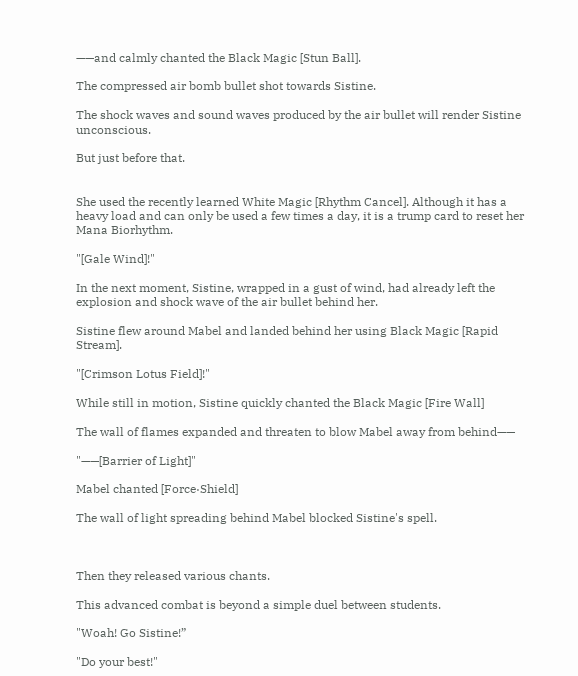——and calmly chanted the Black Magic [Stun Ball].

The compressed air bomb bullet shot towards Sistine.

The shock waves and sound waves produced by the air bullet will render Sistine unconscious.

But just before that.


She used the recently learned White Magic [Rhythm Cancel]. Although it has a heavy load and can only be used a few times a day, it is a trump card to reset her Mana Biorhythm.

"[Gale Wind]!"

In the next moment, Sistine, wrapped in a gust of wind, had already left the explosion and shock wave of the air bullet behind her.

Sistine flew around Mabel and landed behind her using Black Magic [Rapid Stream].

"[Crimson Lotus Field]!"

While still in motion, Sistine quickly chanted the Black Magic [Fire Wall]

The wall of flames expanded and threaten to blow Mabel away from behind——

"——[Barrier of Light]"

Mabel chanted [Force·Shield]

The wall of light spreading behind Mabel blocked Sistine's spell.



Then they released various chants.

This advanced combat is beyond a simple duel between students.

"Woah! Go Sistine!”

"Do your best!"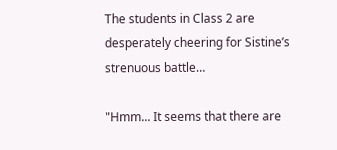The students in Class 2 are desperately cheering for Sistine’s strenuous battle…

"Hmm... It seems that there are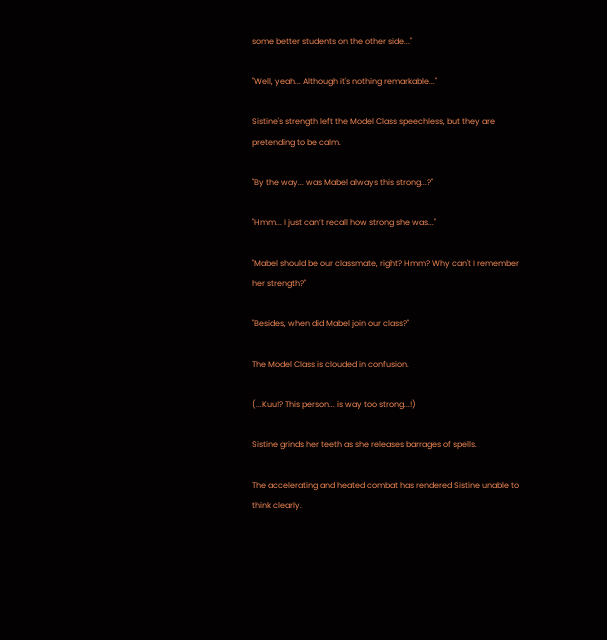some better students on the other side..."

"Well, yeah... Although it's nothing remarkable..."

Sistine's strength left the Model Class speechless, but they are pretending to be calm.

"By the way... was Mabel always this strong...?"

"Hmm... I just can’t recall how strong she was..."

"Mabel should be our classmate, right? Hmm? Why can't I remember her strength?"

"Besides, when did Mabel join our class?"

The Model Class is clouded in confusion.

(...Kuu!? This person... is way too strong...!)

Sistine grinds her teeth as she releases barrages of spells.

The accelerating and heated combat has rendered Sistine unable to think clearly.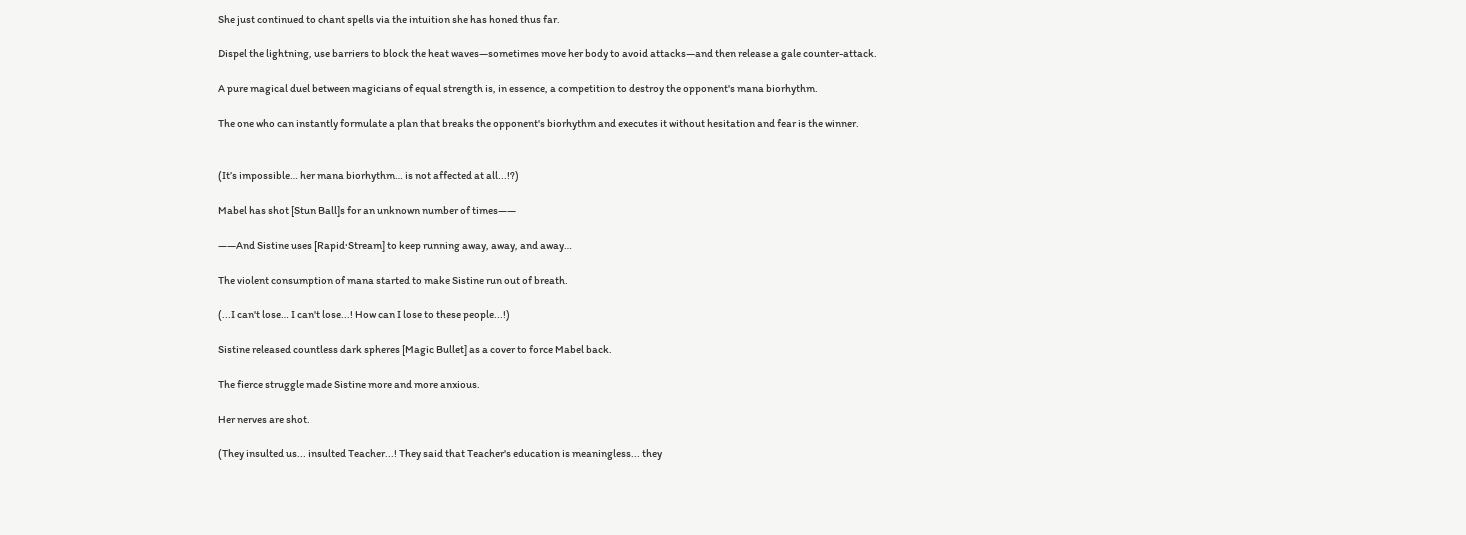She just continued to chant spells via the intuition she has honed thus far.

Dispel the lightning, use barriers to block the heat waves—sometimes move her body to avoid attacks—and then release a gale counter-attack.

A pure magical duel between magicians of equal strength is, in essence, a competition to destroy the opponent's mana biorhythm.

The one who can instantly formulate a plan that breaks the opponent's biorhythm and executes it without hesitation and fear is the winner.


(It’s impossible… her mana biorhythm… is not affected at all...!?)

Mabel has shot [Stun Ball]s for an unknown number of times——

——And Sistine uses [Rapid·Stream] to keep running away, away, and away…

The violent consumption of mana started to make Sistine run out of breath.

(...I can't lose… I can't lose...! How can I lose to these people...!)

Sistine released countless dark spheres [Magic Bullet] as a cover to force Mabel back.

The fierce struggle made Sistine more and more anxious.

Her nerves are shot.

(They insulted us... insulted Teacher...! They said that Teacher's education is meaningless... they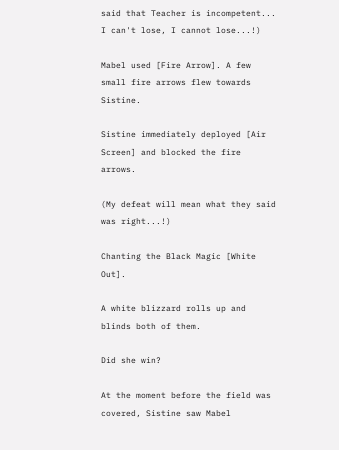said that Teacher is incompetent... I can't lose, I cannot lose...!)

Mabel used [Fire Arrow]. A few small fire arrows flew towards Sistine.

Sistine immediately deployed [Air Screen] and blocked the fire arrows.

(My defeat will mean what they said was right...!)

Chanting the Black Magic [White Out].

A white blizzard rolls up and blinds both of them.

Did she win?

At the moment before the field was covered, Sistine saw Mabel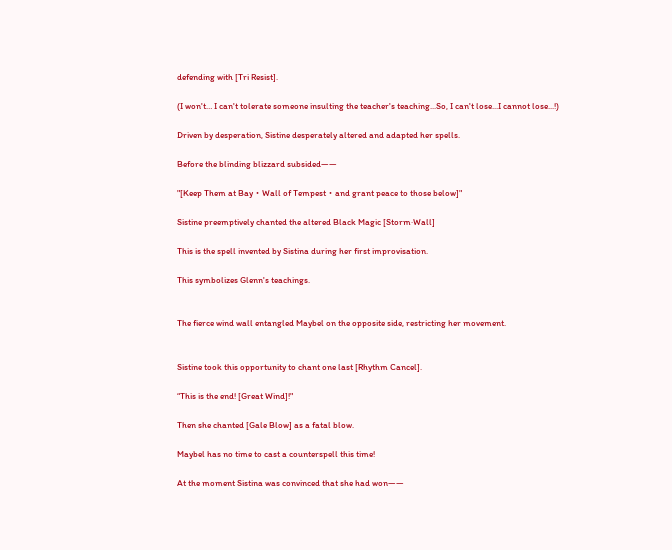defending with [Tri Resist].

(I won't… I can't tolerate someone insulting the teacher's teaching...So, I can't lose...I cannot lose...!)

Driven by desperation, Sistine desperately altered and adapted her spells.

Before the blinding blizzard subsided——

"[Keep Them at Bay・Wall of Tempest・and grant peace to those below]"

Sistine preemptively chanted the altered Black Magic [Storm·Wall]

This is the spell invented by Sistina during her first improvisation.

This symbolizes Glenn's teachings.


The fierce wind wall entangled Maybel on the opposite side, restricting her movement.


Sistine took this opportunity to chant one last [Rhythm Cancel].

“This is the end! [Great Wind]!"

Then she chanted [Gale Blow] as a fatal blow.

Maybel has no time to cast a counterspell this time!

At the moment Sistina was convinced that she had won——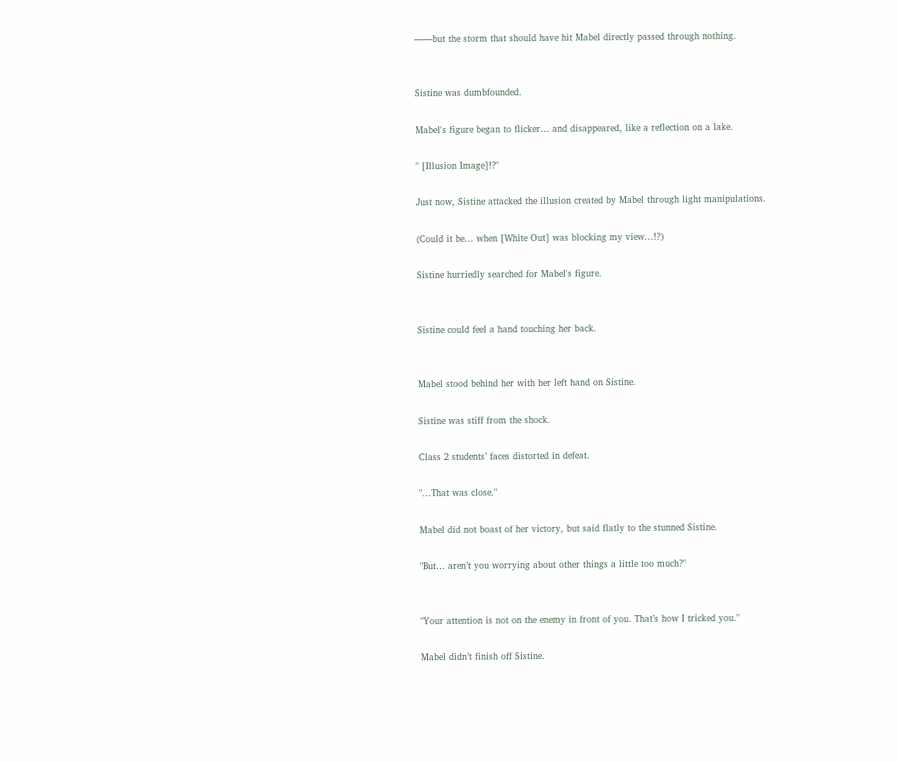——but the storm that should have hit Mabel directly passed through nothing.


Sistine was dumbfounded.

Mabel's figure began to flicker… and disappeared, like a reflection on a lake.

" [Illusion Image]!?"

Just now, Sistine attacked the illusion created by Mabel through light manipulations.

(Could it be... when [White Out] was blocking my view...!?)

Sistine hurriedly searched for Mabel's figure.


Sistine could feel a hand touching her back.


Mabel stood behind her with her left hand on Sistine.

Sistine was stiff from the shock.

Class 2 students’ faces distorted in defeat.

"...That was close."

Mabel did not boast of her victory, but said flatly to the stunned Sistine.

"But… aren’t you worrying about other things a little too much?"


"Your attention is not on the enemy in front of you. That’s how I tricked you."

Mabel didn’t finish off Sistine.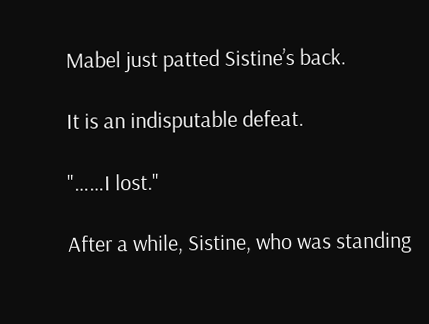Mabel just patted Sistine’s back.

It is an indisputable defeat.

"……I lost."

After a while, Sistine, who was standing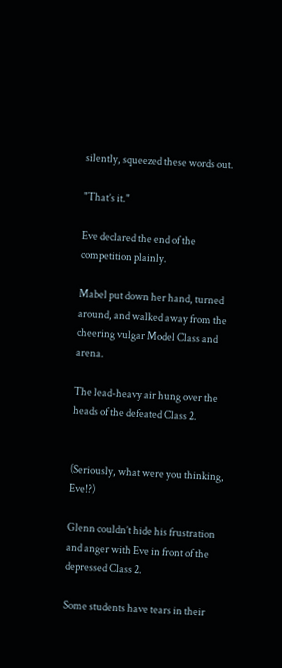silently, squeezed these words out.

"That’s it."

Eve declared the end of the competition plainly.

Mabel put down her hand, turned around, and walked away from the cheering vulgar Model Class and arena.

The lead-heavy air hung over the heads of the defeated Class 2.


(Seriously, what were you thinking, Eve!?)

Glenn couldn’t hide his frustration and anger with Eve in front of the depressed Class 2.

Some students have tears in their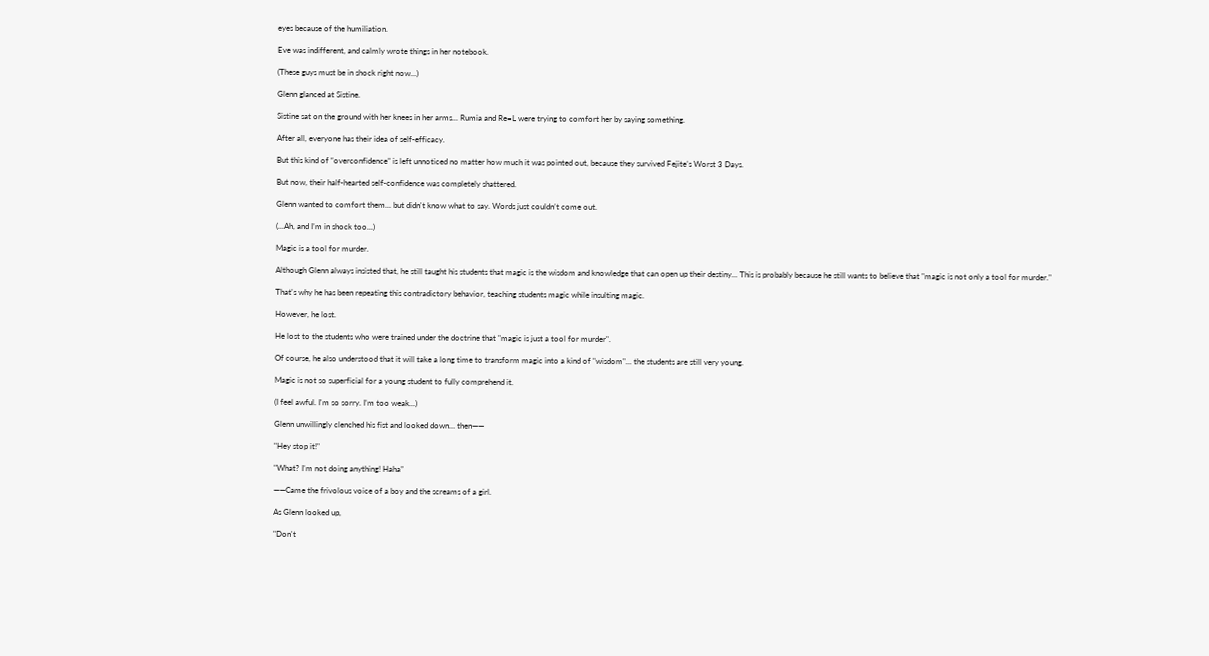eyes because of the humiliation.

Eve was indifferent, and calmly wrote things in her notebook.

(These guys must be in shock right now...)

Glenn glanced at Sistine.

Sistine sat on the ground with her knees in her arms... Rumia and Re=L were trying to comfort her by saying something.

After all, everyone has their idea of self-efficacy.

But this kind of “overconfidence” is left unnoticed no matter how much it was pointed out, because they survived Fejite’s Worst 3 Days.

But now, their half-hearted self-confidence was completely shattered.

Glenn wanted to comfort them... but didn't know what to say. Words just couldn’t come out.

(...Ah, and I’m in shock too...)

Magic is a tool for murder.

Although Glenn always insisted that, he still taught his students that magic is the wisdom and knowledge that can open up their destiny... This is probably because he still wants to believe that "magic is not only a tool for murder."

That's why he has been repeating this contradictory behavior, teaching students magic while insulting magic.

However, he lost.

He lost to the students who were trained under the doctrine that "magic is just a tool for murder".

Of course, he also understood that it will take a long time to transform magic into a kind of "wisdom"... the students are still very young.

Magic is not so superficial for a young student to fully comprehend it.

(I feel awful. I'm so sorry. I’m too weak...)

Glenn unwillingly clenched his fist and looked down… then——

"Hey stop it!"

"What? I’m not doing anything! Haha”

——Came the frivolous voice of a boy and the screams of a girl.

As Glenn looked up,

"Don't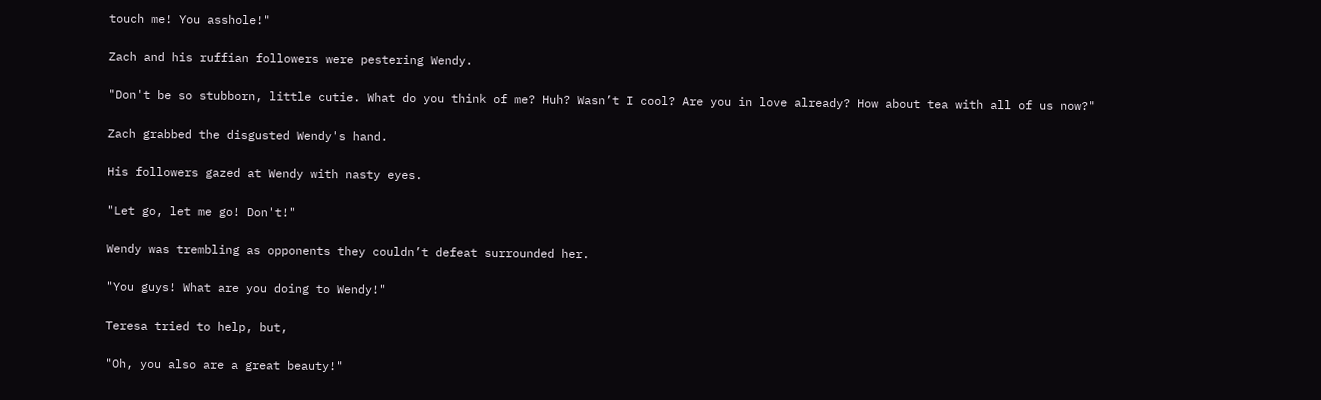touch me! You asshole!"

Zach and his ruffian followers were pestering Wendy.

"Don't be so stubborn, little cutie. What do you think of me? Huh? Wasn’t I cool? Are you in love already? How about tea with all of us now?"

Zach grabbed the disgusted Wendy's hand.

His followers gazed at Wendy with nasty eyes.

"Let go, let me go! Don't!"

Wendy was trembling as opponents they couldn’t defeat surrounded her.

"You guys! What are you doing to Wendy!"

Teresa tried to help, but,

"Oh, you also are a great beauty!"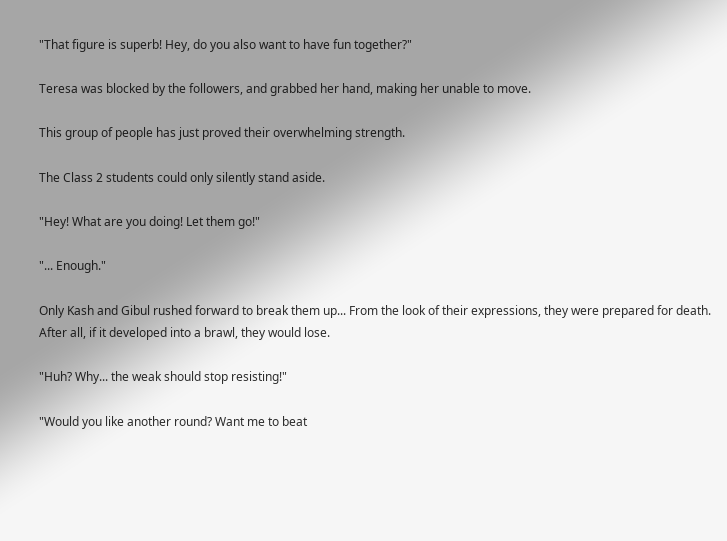"That figure is superb! Hey, do you also want to have fun together?"

Teresa was blocked by the followers, and grabbed her hand, making her unable to move.

This group of people has just proved their overwhelming strength.

The Class 2 students could only silently stand aside.

"Hey! What are you doing! Let them go!"

"... Enough."

Only Kash and Gibul rushed forward to break them up... From the look of their expressions, they were prepared for death. After all, if it developed into a brawl, they would lose.

"Huh? Why... the weak should stop resisting!"

"Would you like another round? Want me to beat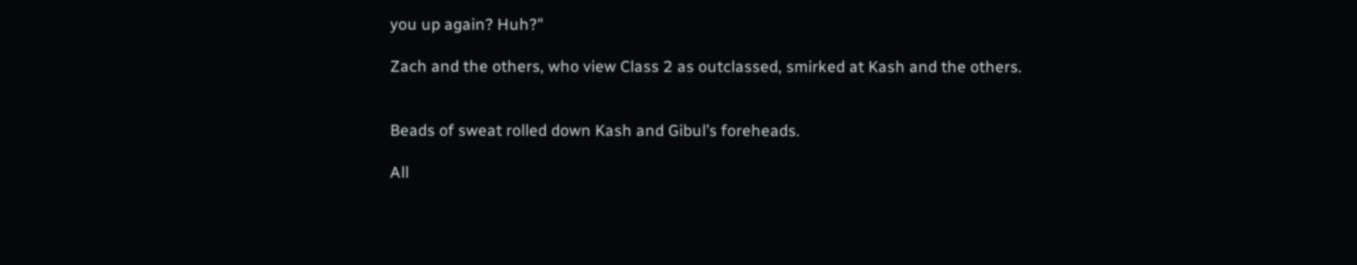you up again? Huh?"

Zach and the others, who view Class 2 as outclassed, smirked at Kash and the others.


Beads of sweat rolled down Kash and Gibul’s foreheads.

All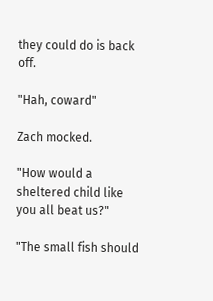they could do is back off.

"Hah, coward"

Zach mocked.

"How would a sheltered child like you all beat us?"

"The small fish should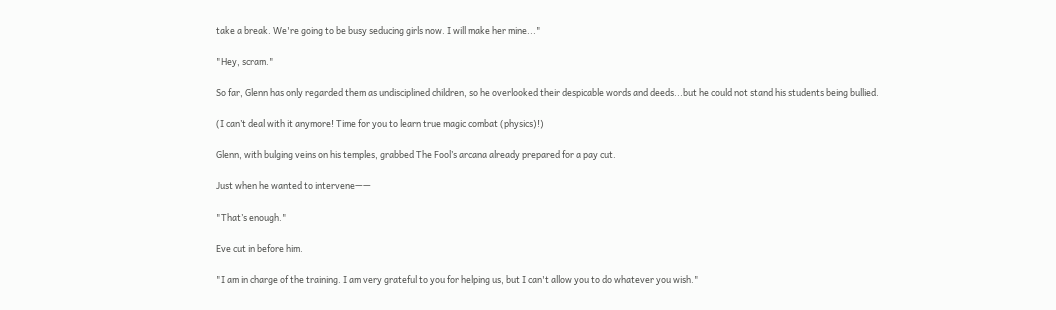take a break. We're going to be busy seducing girls now. I will make her mine..."

"Hey, scram."

So far, Glenn has only regarded them as undisciplined children, so he overlooked their despicable words and deeds...but he could not stand his students being bullied.

(I can’t deal with it anymore! Time for you to learn true magic combat (physics)!)

Glenn, with bulging veins on his temples, grabbed The Fool’s arcana already prepared for a pay cut.

Just when he wanted to intervene——

"That’s enough."

Eve cut in before him.

"I am in charge of the training. I am very grateful to you for helping us, but I can't allow you to do whatever you wish."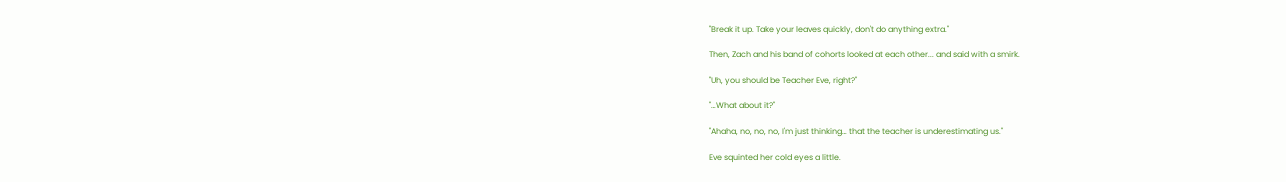"Break it up. Take your leaves quickly, don't do anything extra."

Then, Zach and his band of cohorts looked at each other... and said with a smirk.

"Uh, you should be Teacher Eve, right?"

"…What about it?"

"Ahaha, no, no, no, I'm just thinking… that the teacher is underestimating us."

Eve squinted her cold eyes a little.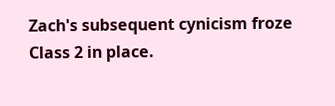Zach's subsequent cynicism froze Class 2 in place.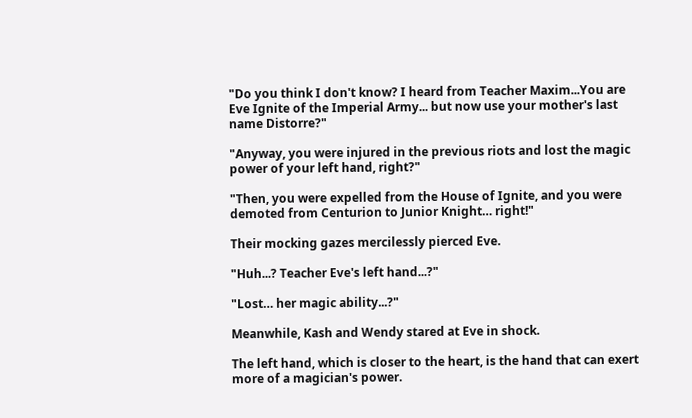"Do you think I don't know? I heard from Teacher Maxim...You are Eve Ignite of the Imperial Army... but now use your mother's last name Distorre?"

"Anyway, you were injured in the previous riots and lost the magic power of your left hand, right?"

"Then, you were expelled from the House of Ignite, and you were demoted from Centurion to Junior Knight… right!"

Their mocking gazes mercilessly pierced Eve.

"Huh...? Teacher Eve's left hand...?"

"Lost… her magic ability...?"

Meanwhile, Kash and Wendy stared at Eve in shock.

The left hand, which is closer to the heart, is the hand that can exert more of a magician's power.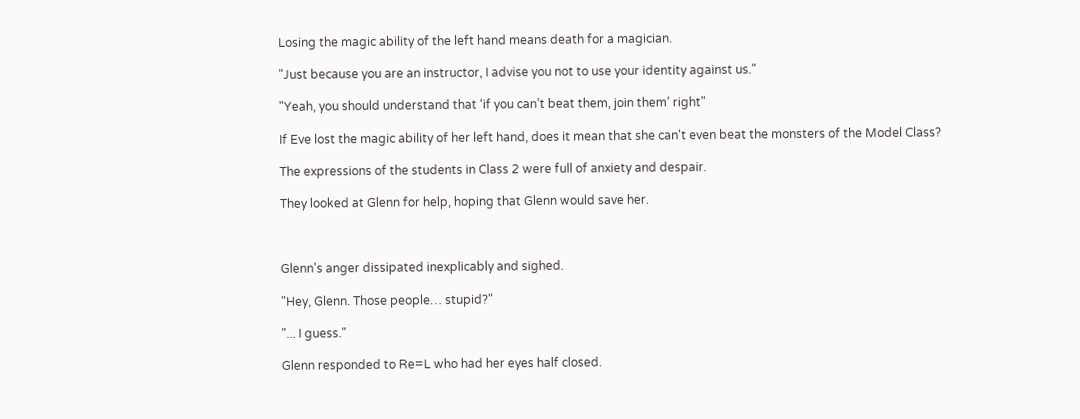Losing the magic ability of the left hand means death for a magician.

"Just because you are an instructor, I advise you not to use your identity against us."

"Yeah, you should understand that ‘if you can’t beat them, join them’ right"

If Eve lost the magic ability of her left hand, does it mean that she can't even beat the monsters of the Model Class?

The expressions of the students in Class 2 were full of anxiety and despair.

They looked at Glenn for help, hoping that Glenn would save her.



Glenn's anger dissipated inexplicably and sighed.

"Hey, Glenn. Those people… stupid?"

"... I guess."

Glenn responded to Re=L who had her eyes half closed.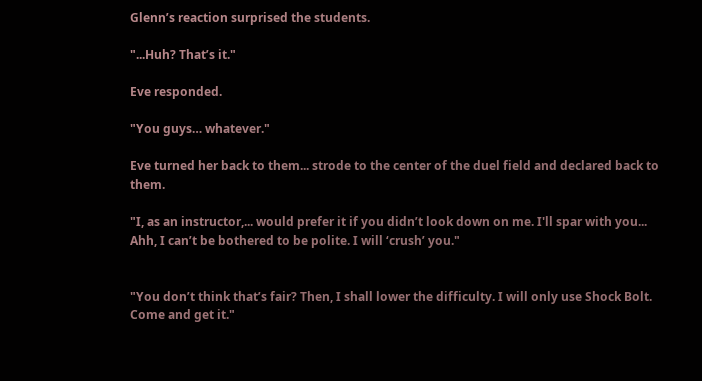Glenn’s reaction surprised the students.

"...Huh? That’s it."

Eve responded.

"You guys… whatever."

Eve turned her back to them... strode to the center of the duel field and declared back to them.

"I, as an instructor,... would prefer it if you didn’t look down on me. I'll spar with you... Ahh, I can’t be bothered to be polite. I will ‘crush’ you."


"You don’t think that’s fair? Then, I shall lower the difficulty. I will only use Shock Bolt. Come and get it."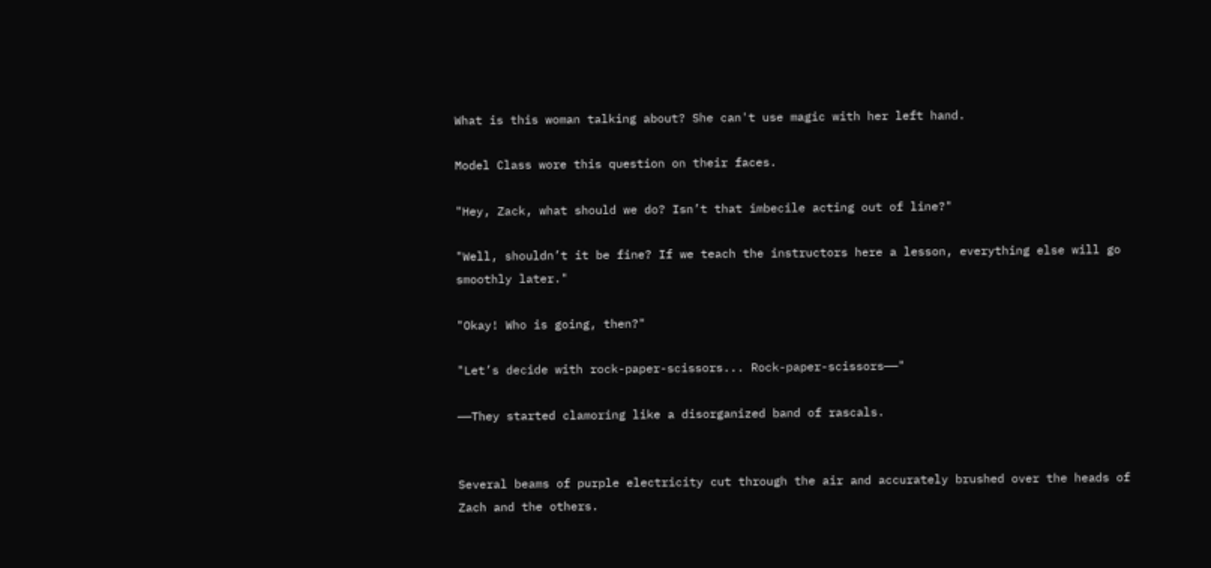What is this woman talking about? She can't use magic with her left hand.

Model Class wore this question on their faces.

"Hey, Zack, what should we do? Isn’t that imbecile acting out of line?"

"Well, shouldn’t it be fine? If we teach the instructors here a lesson, everything else will go smoothly later."

"Okay! Who is going, then?"

"Let’s decide with rock-paper-scissors... Rock-paper-scissors——"

——They started clamoring like a disorganized band of rascals.


Several beams of purple electricity cut through the air and accurately brushed over the heads of Zach and the others.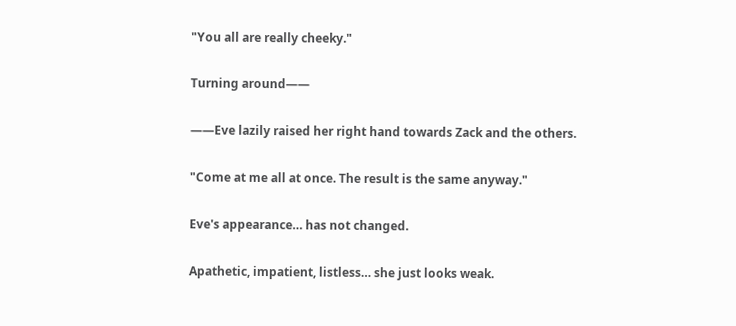"You all are really cheeky."

Turning around——

——Eve lazily raised her right hand towards Zack and the others.

"Come at me all at once. The result is the same anyway."

Eve's appearance… has not changed.

Apathetic, impatient, listless… she just looks weak.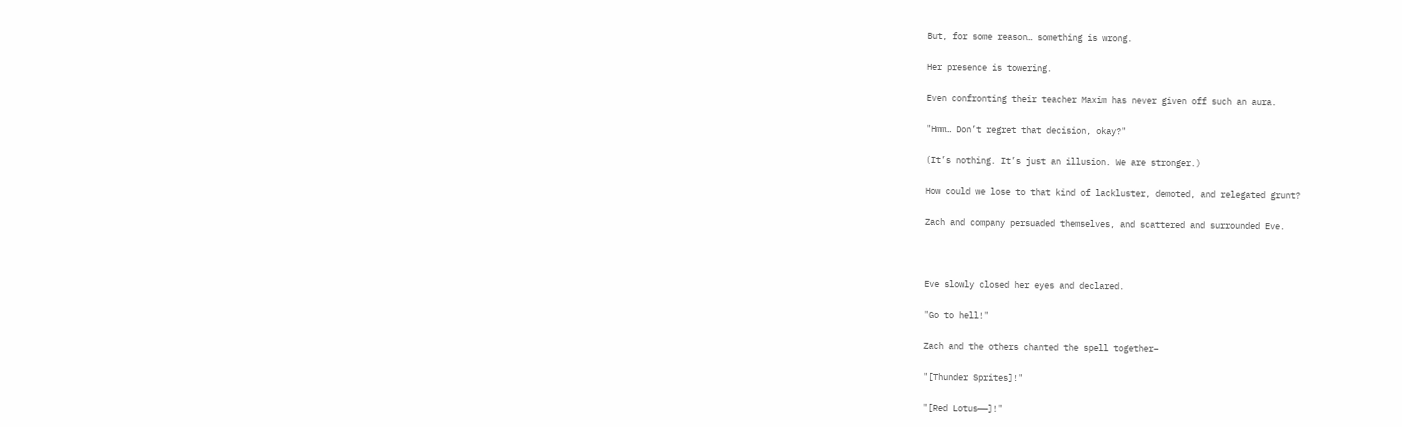But, for some reason… something is wrong.

Her presence is towering.

Even confronting their teacher Maxim has never given off such an aura.

"Hmm… Don’t regret that decision, okay?"

(It’s nothing. It’s just an illusion. We are stronger.)

How could we lose to that kind of lackluster, demoted, and relegated grunt?

Zach and company persuaded themselves, and scattered and surrounded Eve.



Eve slowly closed her eyes and declared.

"Go to hell!"

Zach and the others chanted the spell together–

"[Thunder Sprites]!"

"[Red Lotus——]!"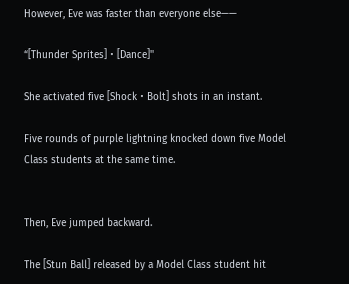However, Eve was faster than everyone else——

“[Thunder Sprites]・[Dance]''

She activated five [Shock・Bolt] shots in an instant.

Five rounds of purple lightning knocked down five Model Class students at the same time.


Then, Eve jumped backward.

The [Stun Ball] released by a Model Class student hit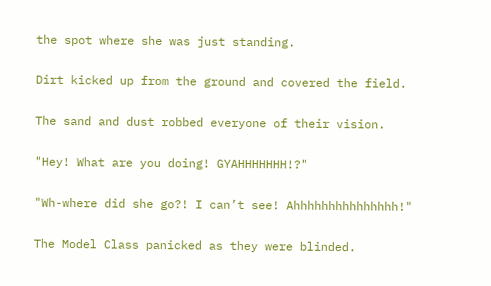the spot where she was just standing.

Dirt kicked up from the ground and covered the field.

The sand and dust robbed everyone of their vision.

"Hey! What are you doing! GYAHHHHHHH!?"

"Wh-where did she go?! I can’t see! Ahhhhhhhhhhhhhhh!"

The Model Class panicked as they were blinded.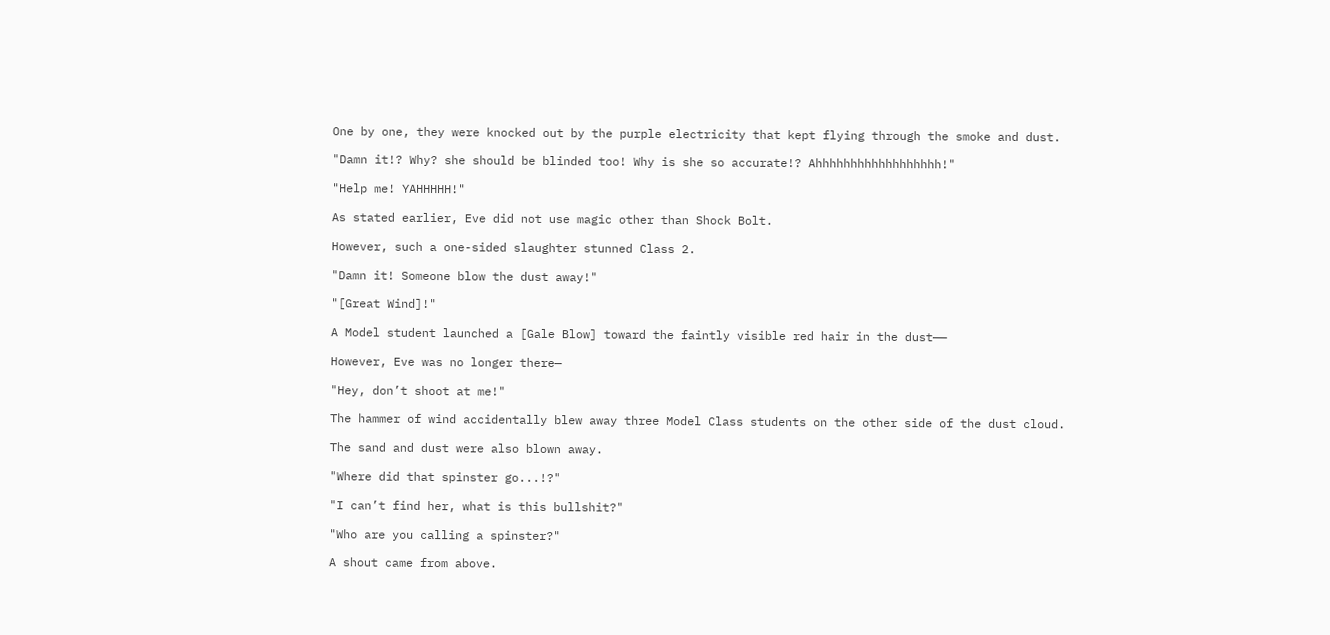One by one, they were knocked out by the purple electricity that kept flying through the smoke and dust.

"Damn it!? Why? she should be blinded too! Why is she so accurate!? Ahhhhhhhhhhhhhhhhhh!"

"Help me! YAHHHHH!"

As stated earlier, Eve did not use magic other than Shock Bolt.

However, such a one-sided slaughter stunned Class 2.

"Damn it! Someone blow the dust away!"

"[Great Wind]!"

A Model student launched a [Gale Blow] toward the faintly visible red hair in the dust——

However, Eve was no longer there—

"Hey, don’t shoot at me!"

The hammer of wind accidentally blew away three Model Class students on the other side of the dust cloud.

The sand and dust were also blown away.

"Where did that spinster go...!?"

"I can’t find her, what is this bullshit?"

"Who are you calling a spinster?"

A shout came from above.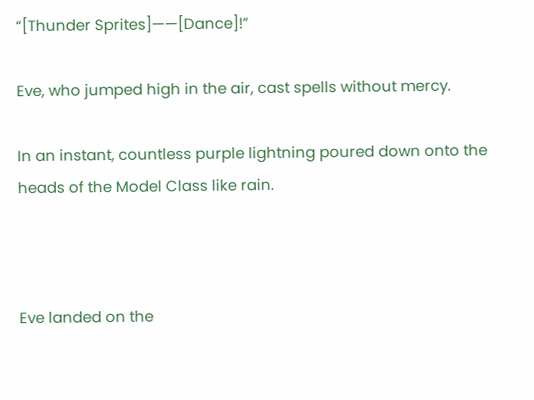“[Thunder Sprites]——[Dance]!”

Eve, who jumped high in the air, cast spells without mercy.

In an instant, countless purple lightning poured down onto the heads of the Model Class like rain.



Eve landed on the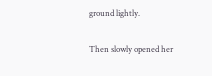ground lightly.

Then slowly opened her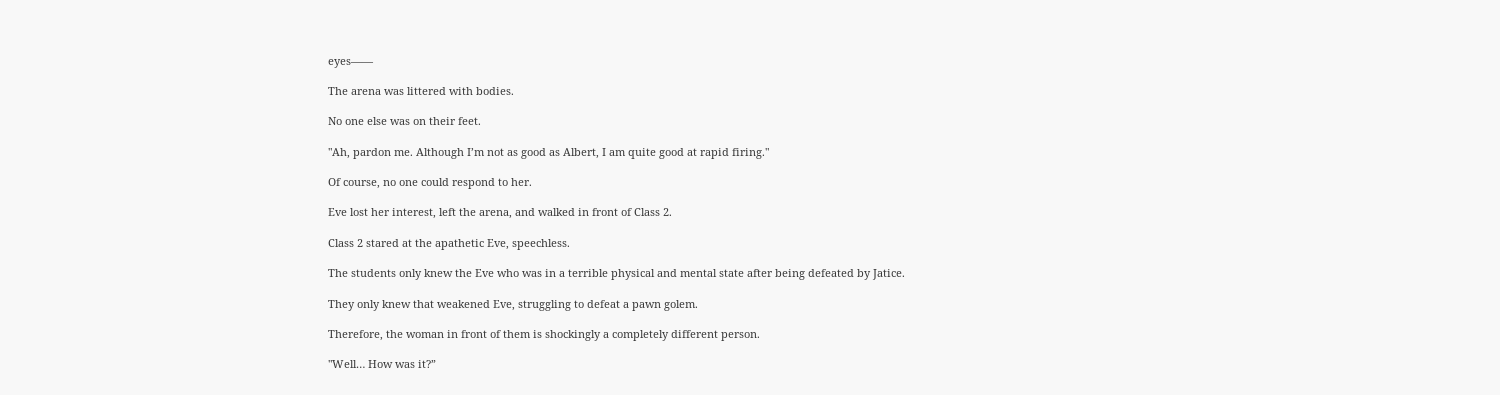eyes——

The arena was littered with bodies.

No one else was on their feet.

"Ah, pardon me. Although I’m not as good as Albert, I am quite good at rapid firing."

Of course, no one could respond to her.

Eve lost her interest, left the arena, and walked in front of Class 2.

Class 2 stared at the apathetic Eve, speechless.

The students only knew the Eve who was in a terrible physical and mental state after being defeated by Jatice.

They only knew that weakened Eve, struggling to defeat a pawn golem.

Therefore, the woman in front of them is shockingly a completely different person.

"Well… How was it?”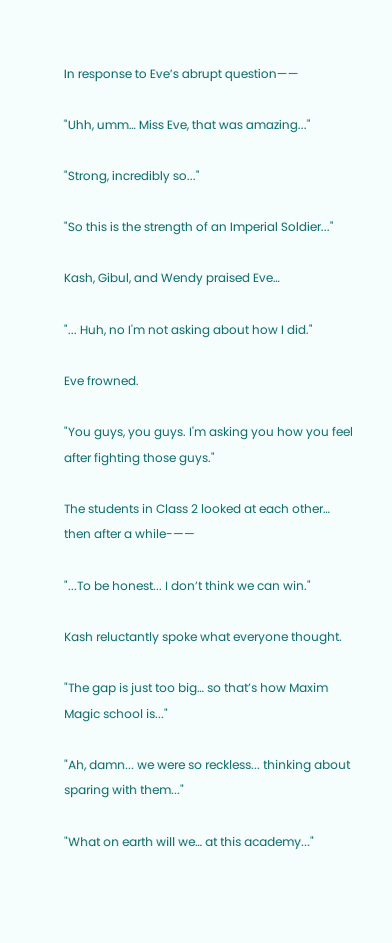In response to Eve’s abrupt question——

"Uhh, umm… Miss Eve, that was amazing..."

"Strong, incredibly so..."

"So this is the strength of an Imperial Soldier..."

Kash, Gibul, and Wendy praised Eve…

"... Huh, no I'm not asking about how I did."

Eve frowned.

"You guys, you guys. I'm asking you how you feel after fighting those guys."

The students in Class 2 looked at each other… then after a while-——

"...To be honest... I don’t think we can win."

Kash reluctantly spoke what everyone thought.

"The gap is just too big… so that’s how Maxim Magic school is..."

"Ah, damn... we were so reckless... thinking about sparing with them..."

"What on earth will we… at this academy..."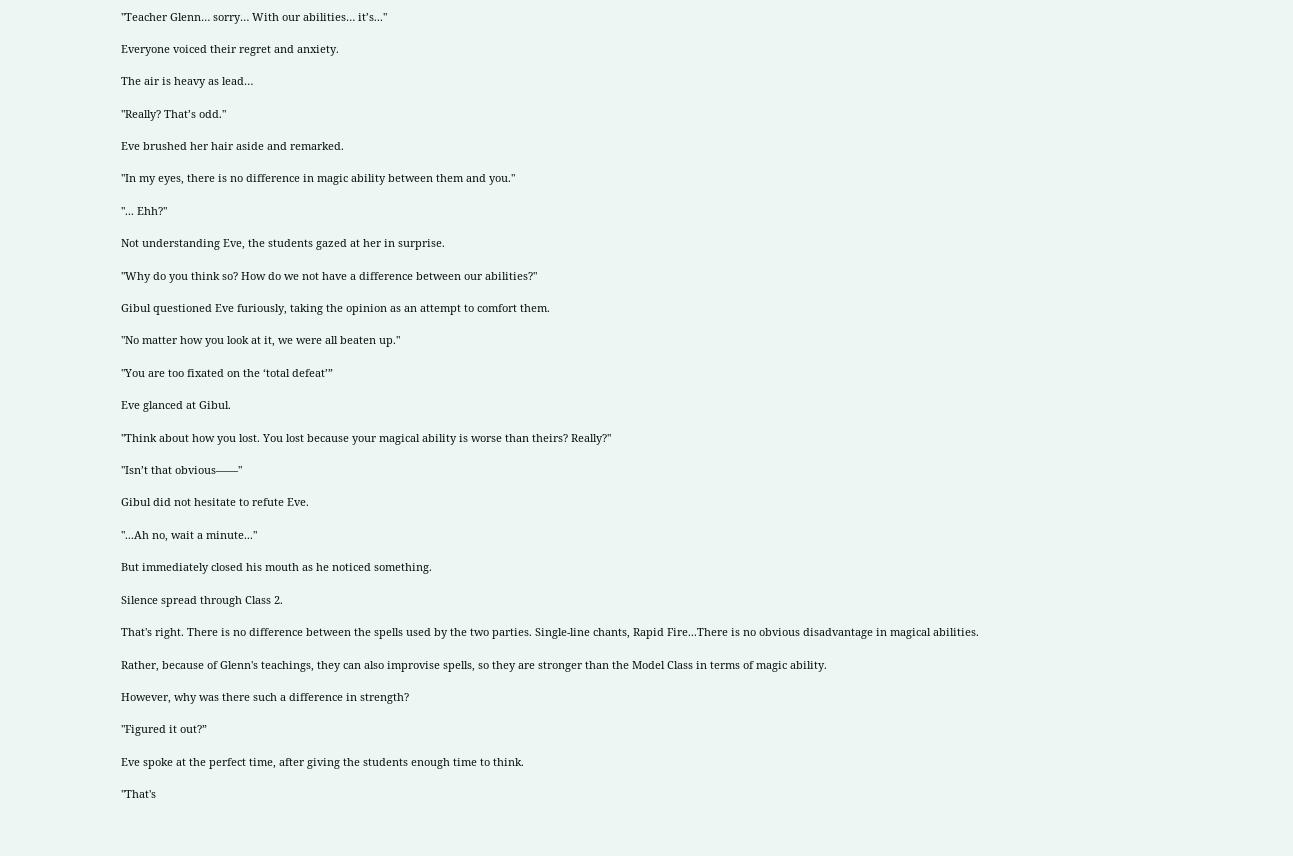"Teacher Glenn… sorry… With our abilities… it’s..."

Everyone voiced their regret and anxiety.

The air is heavy as lead…

"Really? That’s odd."

Eve brushed her hair aside and remarked.

"In my eyes, there is no difference in magic ability between them and you."

"... Ehh?"

Not understanding Eve, the students gazed at her in surprise.

"Why do you think so? How do we not have a difference between our abilities?"

Gibul questioned Eve furiously, taking the opinion as an attempt to comfort them.

"No matter how you look at it, we were all beaten up."

"You are too fixated on the ‘total defeat’”

Eve glanced at Gibul.

"Think about how you lost. You lost because your magical ability is worse than theirs? Really?"

"Isn’t that obvious——"

Gibul did not hesitate to refute Eve.

"...Ah no, wait a minute..."

But immediately closed his mouth as he noticed something.

Silence spread through Class 2.

That's right. There is no difference between the spells used by the two parties. Single-line chants, Rapid Fire...There is no obvious disadvantage in magical abilities.

Rather, because of Glenn's teachings, they can also improvise spells, so they are stronger than the Model Class in terms of magic ability.

However, why was there such a difference in strength?

"Figured it out?”

Eve spoke at the perfect time, after giving the students enough time to think.

"That's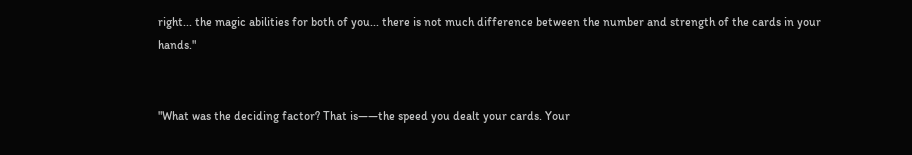right... the magic abilities for both of you... there is not much difference between the number and strength of the cards in your hands."


"What was the deciding factor? That is——the speed you dealt your cards. Your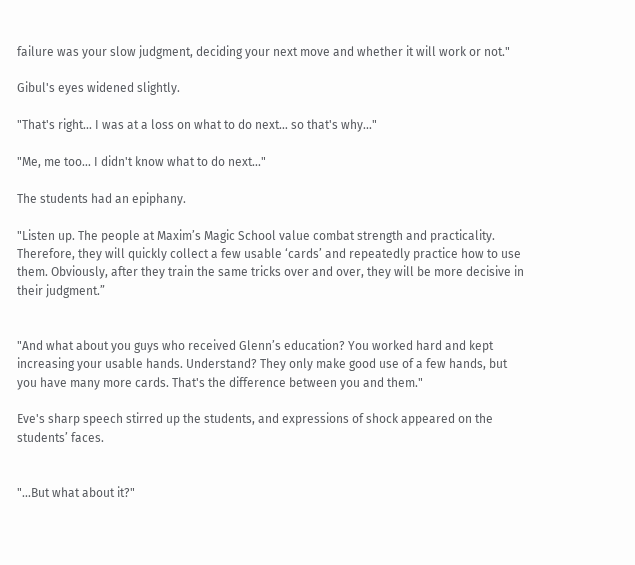failure was your slow judgment, deciding your next move and whether it will work or not."

Gibul's eyes widened slightly.

"That's right... I was at a loss on what to do next… so that's why..."

"Me, me too… I didn't know what to do next..."

The students had an epiphany.

"Listen up. The people at Maxim’s Magic School value combat strength and practicality. Therefore, they will quickly collect a few usable ‘cards’ and repeatedly practice how to use them. Obviously, after they train the same tricks over and over, they will be more decisive in their judgment.”


"And what about you guys who received Glenn’s education? You worked hard and kept increasing your usable hands. Understand? They only make good use of a few hands, but you have many more cards. That's the difference between you and them."

Eve's sharp speech stirred up the students, and expressions of shock appeared on the students’ faces.


"...But what about it?"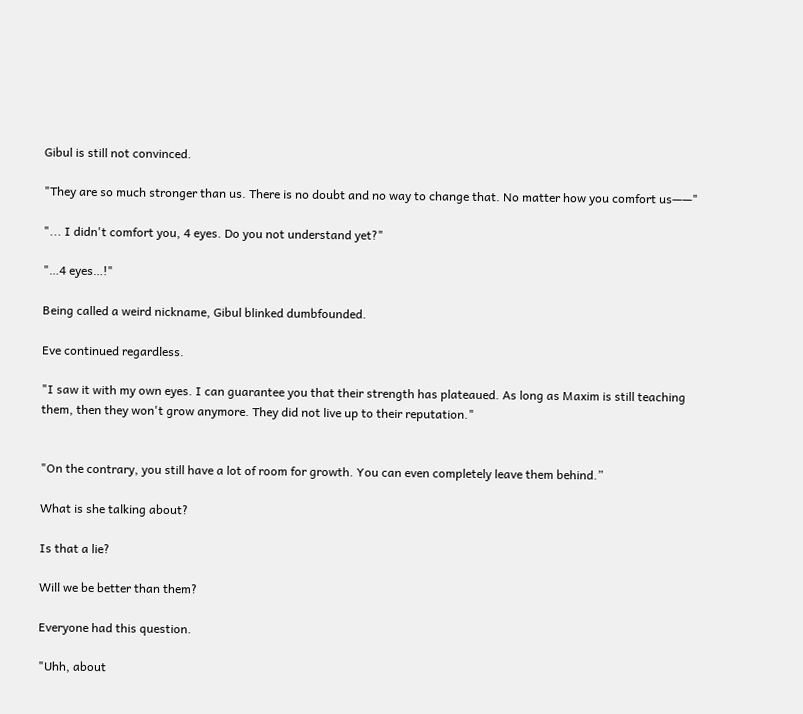Gibul is still not convinced.

"They are so much stronger than us. There is no doubt and no way to change that. No matter how you comfort us——"

"... I didn't comfort you, 4 eyes. Do you not understand yet?"

"…4 eyes…!"

Being called a weird nickname, Gibul blinked dumbfounded.

Eve continued regardless.

"I saw it with my own eyes. I can guarantee you that their strength has plateaued. As long as Maxim is still teaching them, then they won't grow anymore. They did not live up to their reputation."


"On the contrary, you still have a lot of room for growth. You can even completely leave them behind.”

What is she talking about?

Is that a lie?

Will we be better than them?

Everyone had this question.

"Uhh, about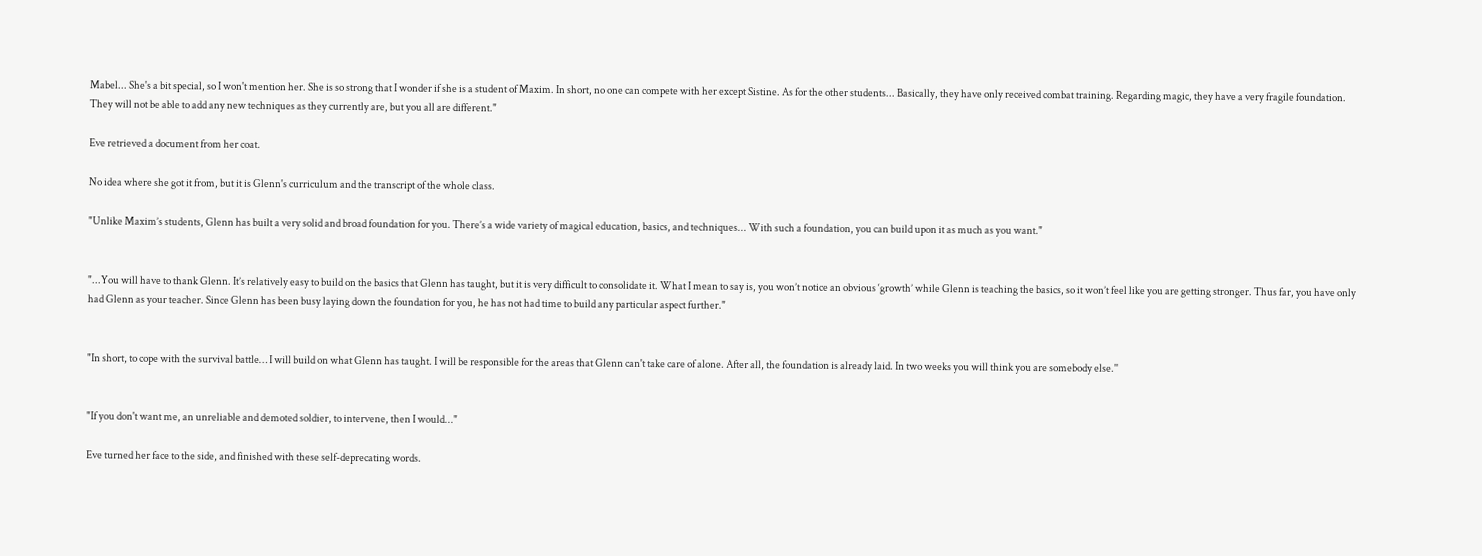Mabel... She's a bit special, so I won't mention her. She is so strong that I wonder if she is a student of Maxim. In short, no one can compete with her except Sistine. As for the other students... Basically, they have only received combat training. Regarding magic, they have a very fragile foundation. They will not be able to add any new techniques as they currently are, but you all are different."

Eve retrieved a document from her coat.

No idea where she got it from, but it is Glenn's curriculum and the transcript of the whole class.

"Unlike Maxim’s students, Glenn has built a very solid and broad foundation for you. There’s a wide variety of magical education, basics, and techniques... With such a foundation, you can build upon it as much as you want."


"...You will have to thank Glenn. It’s relatively easy to build on the basics that Glenn has taught, but it is very difficult to consolidate it. What I mean to say is, you won’t notice an obvious ‘growth’ while Glenn is teaching the basics, so it won’t feel like you are getting stronger. Thus far, you have only had Glenn as your teacher. Since Glenn has been busy laying down the foundation for you, he has not had time to build any particular aspect further."


"In short, to cope with the survival battle… I will build on what Glenn has taught. I will be responsible for the areas that Glenn can't take care of alone. After all, the foundation is already laid. In two weeks you will think you are somebody else.''


"If you don't want me, an unreliable and demoted soldier, to intervene, then I would..."

Eve turned her face to the side, and finished with these self-deprecating words.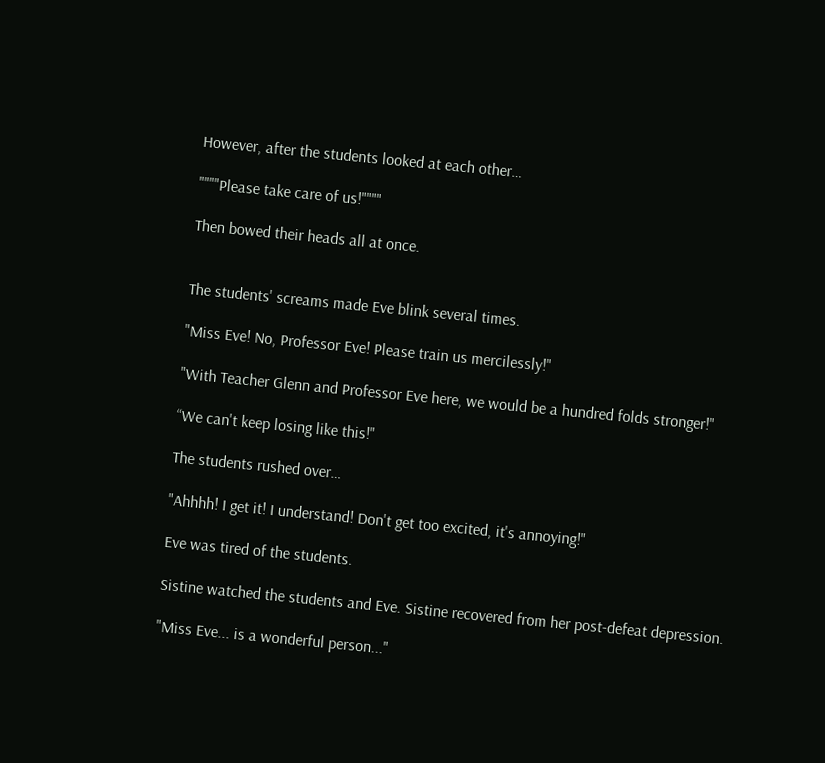However, after the students looked at each other…

""""Please take care of us!""""

Then bowed their heads all at once.


The students' screams made Eve blink several times.

"Miss Eve! No, Professor Eve! Please train us mercilessly!"

"With Teacher Glenn and Professor Eve here, we would be a hundred folds stronger!"

“We can't keep losing like this!"

The students rushed over…

"Ahhhh! I get it! I understand! Don't get too excited, it's annoying!"

Eve was tired of the students.

Sistine watched the students and Eve. Sistine recovered from her post-defeat depression.

"Miss Eve... is a wonderful person..."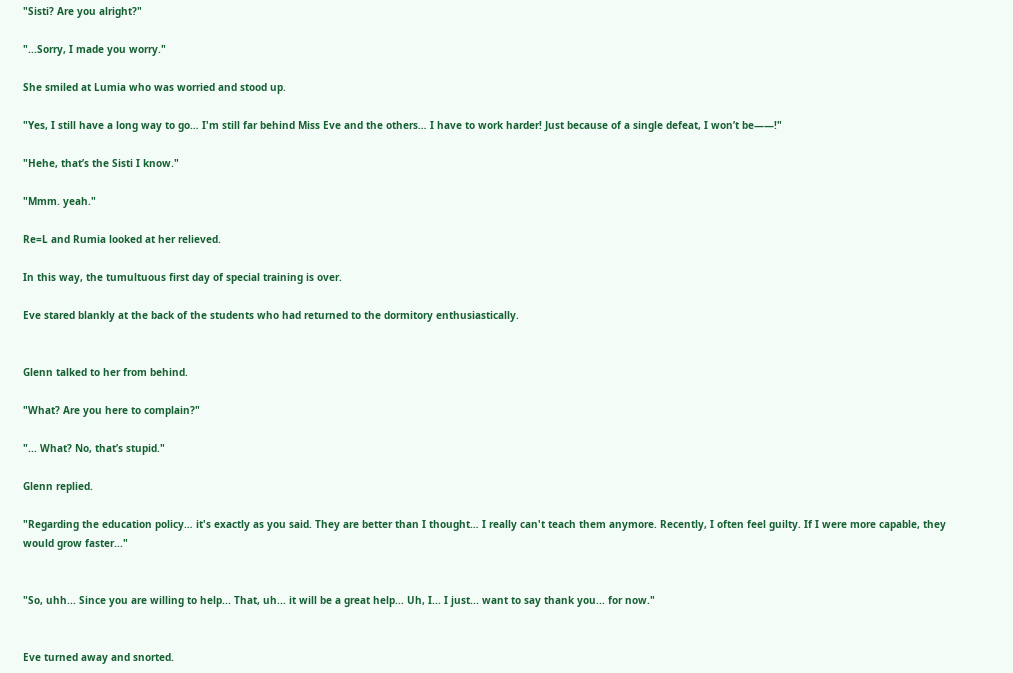"Sisti? Are you alright?"

"...Sorry, I made you worry."

She smiled at Lumia who was worried and stood up.

"Yes, I still have a long way to go… I'm still far behind Miss Eve and the others… I have to work harder! Just because of a single defeat, I won’t be——!"

"Hehe, that’s the Sisti I know."

"Mmm. yeah."

Re=L and Rumia looked at her relieved.

In this way, the tumultuous first day of special training is over.

Eve stared blankly at the back of the students who had returned to the dormitory enthusiastically.


Glenn talked to her from behind.

"What? Are you here to complain?"

"... What? No, that’s stupid."

Glenn replied.

"Regarding the education policy… it's exactly as you said. They are better than I thought… I really can't teach them anymore. Recently, I often feel guilty. If I were more capable, they would grow faster..."


"So, uhh... Since you are willing to help... That, uh... it will be a great help... Uh, I... I just... want to say thank you... for now."


Eve turned away and snorted.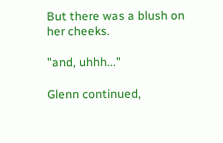But there was a blush on her cheeks.

"and, uhhh..."

Glenn continued,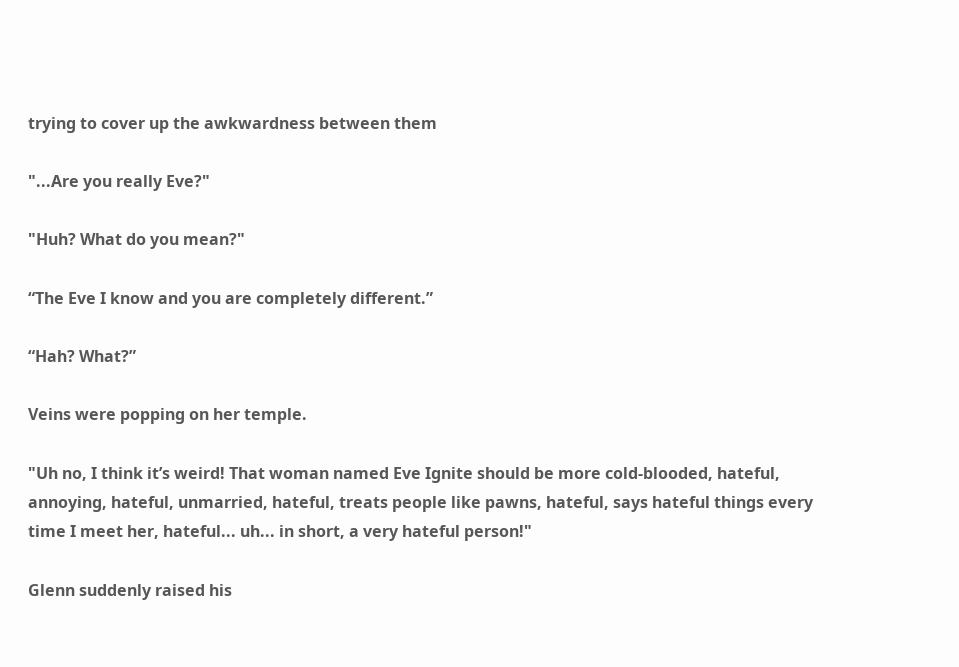trying to cover up the awkwardness between them

"...Are you really Eve?"

"Huh? What do you mean?"

“The Eve I know and you are completely different.”

“Hah? What?”

Veins were popping on her temple.

"Uh no, I think it’s weird! That woman named Eve Ignite should be more cold-blooded, hateful, annoying, hateful, unmarried, hateful, treats people like pawns, hateful, says hateful things every time I meet her, hateful... uh... in short, a very hateful person!"

Glenn suddenly raised his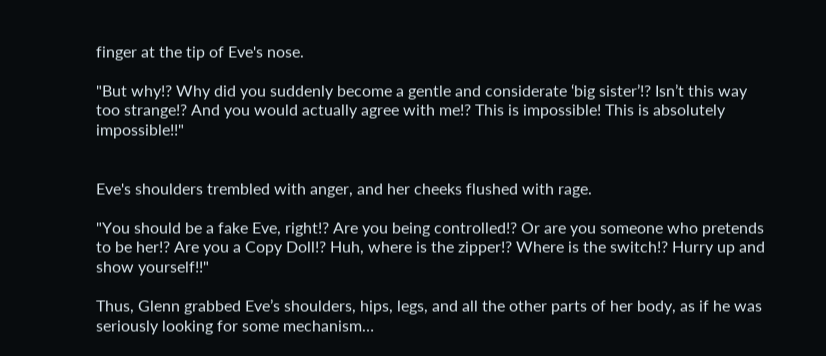finger at the tip of Eve's nose.

"But why!? Why did you suddenly become a gentle and considerate ‘big sister’!? Isn’t this way too strange!? And you would actually agree with me!? This is impossible! This is absolutely impossible!!"


Eve's shoulders trembled with anger, and her cheeks flushed with rage.

"You should be a fake Eve, right!? Are you being controlled!? Or are you someone who pretends to be her!? Are you a Copy Doll!? Huh, where is the zipper!? Where is the switch!? Hurry up and show yourself!!"

Thus, Glenn grabbed Eve’s shoulders, hips, legs, and all the other parts of her body, as if he was seriously looking for some mechanism…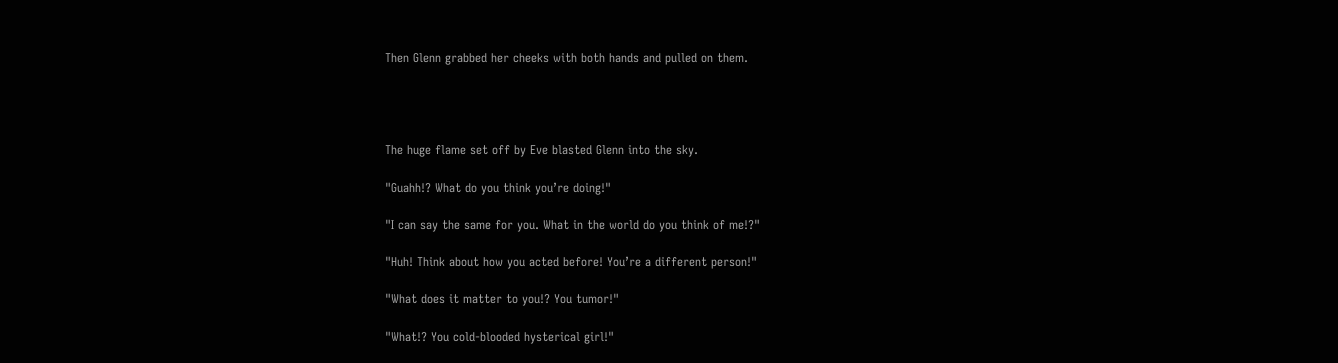Then Glenn grabbed her cheeks with both hands and pulled on them.




The huge flame set off by Eve blasted Glenn into the sky.

"Guahh!? What do you think you’re doing!"

"I can say the same for you. What in the world do you think of me!?"

"Huh! Think about how you acted before! You’re a different person!"

"What does it matter to you!? You tumor!"

"What!? You cold-blooded hysterical girl!"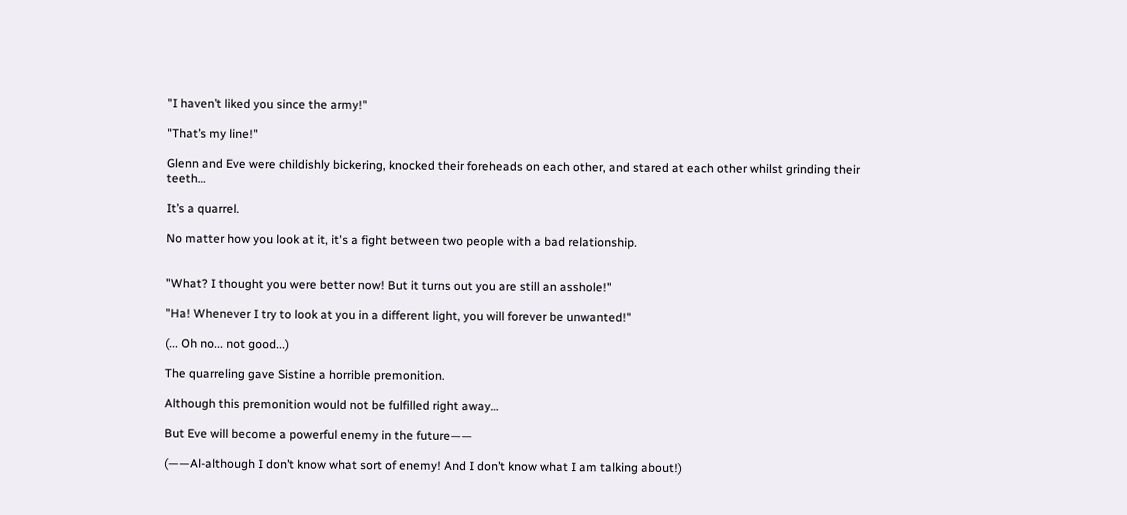"I haven’t liked you since the army!"

"That’s my line!"

Glenn and Eve were childishly bickering, knocked their foreheads on each other, and stared at each other whilst grinding their teeth…

It’s a quarrel.

No matter how you look at it, it's a fight between two people with a bad relationship.


"What? I thought you were better now! But it turns out you are still an asshole!"

"Ha! Whenever I try to look at you in a different light, you will forever be unwanted!"

(... Oh no... not good...)

The quarreling gave Sistine a horrible premonition.

Although this premonition would not be fulfilled right away…

But Eve will become a powerful enemy in the future——

(——Al-although I don’t know what sort of enemy! And I don’t know what I am talking about!)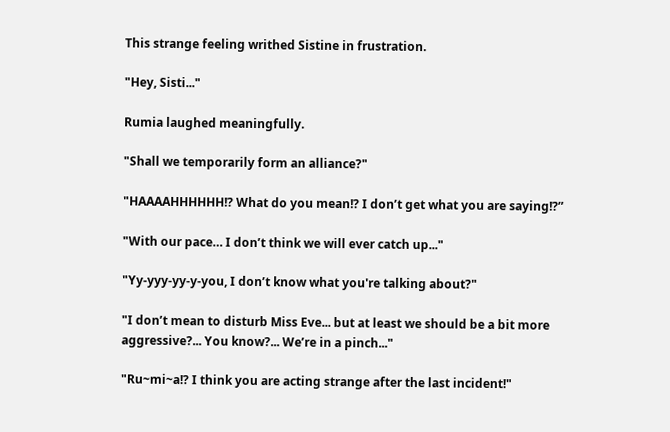This strange feeling writhed Sistine in frustration.

"Hey, Sisti..."

Rumia laughed meaningfully.

"Shall we temporarily form an alliance?"

"HAAAAHHHHHH!? What do you mean!? I don’t get what you are saying!?”

"With our pace… I don’t think we will ever catch up..."

"Yy-yyy-yy-y-you, I don’t know what you're talking about?"

"I don’t mean to disturb Miss Eve... but at least we should be a bit more aggressive?... You know?... We’re in a pinch..."

"Ru~mi~a!? I think you are acting strange after the last incident!"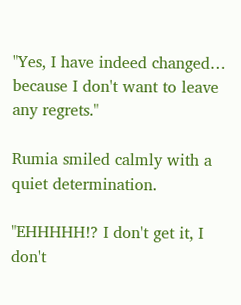"Yes, I have indeed changed… because I don't want to leave any regrets."

Rumia smiled calmly with a quiet determination.

"EHHHHH!? I don't get it, I don't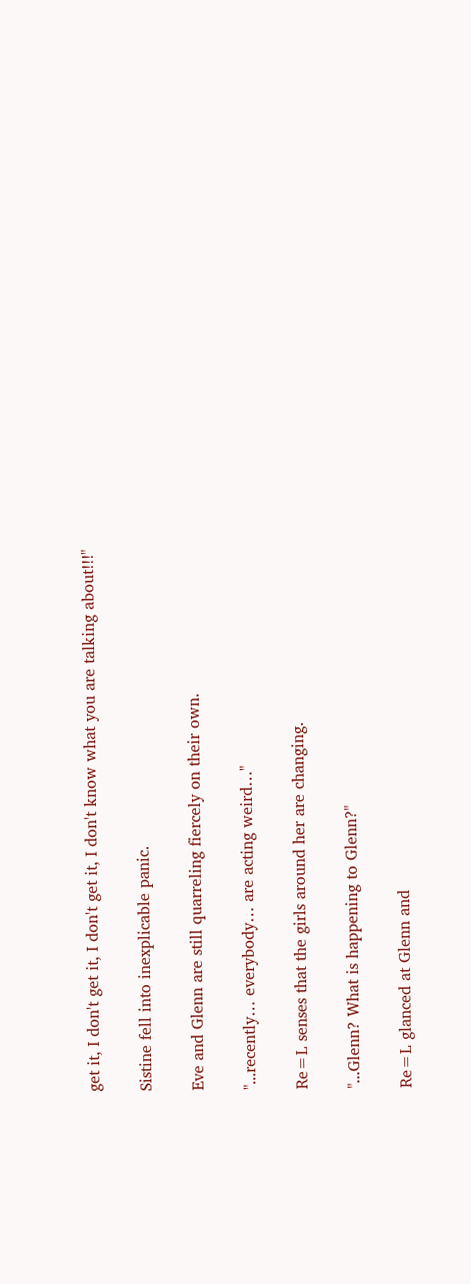get it, I don't get it, I don't get it, I don't know what you are talking about!!!"

Sistine fell into inexplicable panic.

Eve and Glenn are still quarreling fiercely on their own.

"...recently… everybody… are acting weird…"

Re=L senses that the girls around her are changing.

"...Glenn? What is happening to Glenn?"

Re=L glanced at Glenn and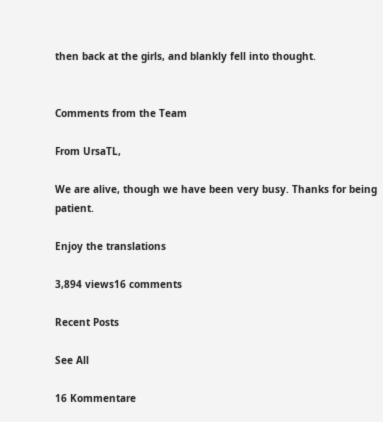then back at the girls, and blankly fell into thought.


Comments from the Team

From UrsaTL,

We are alive, though we have been very busy. Thanks for being patient.

Enjoy the translations

3,894 views16 comments

Recent Posts

See All

16 Kommentare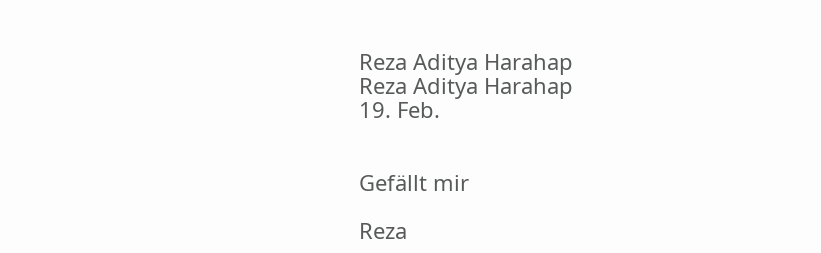Reza Aditya Harahap
Reza Aditya Harahap
19. Feb.


Gefällt mir

Reza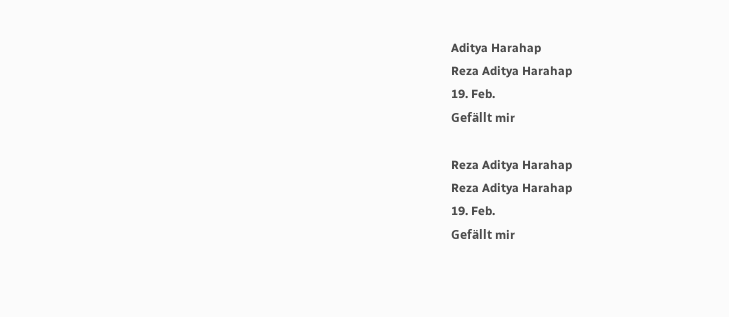Aditya Harahap
Reza Aditya Harahap
19. Feb.
Gefällt mir

Reza Aditya Harahap
Reza Aditya Harahap
19. Feb.
Gefällt mir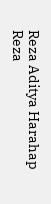Reza Aditya Harahap
Reza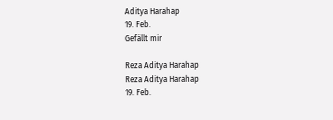Aditya Harahap
19. Feb.
Gefällt mir

Reza Aditya Harahap
Reza Aditya Harahap
19. Feb.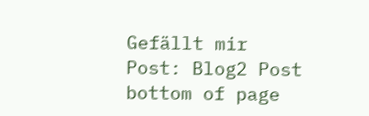Gefällt mir
Post: Blog2 Post
bottom of page